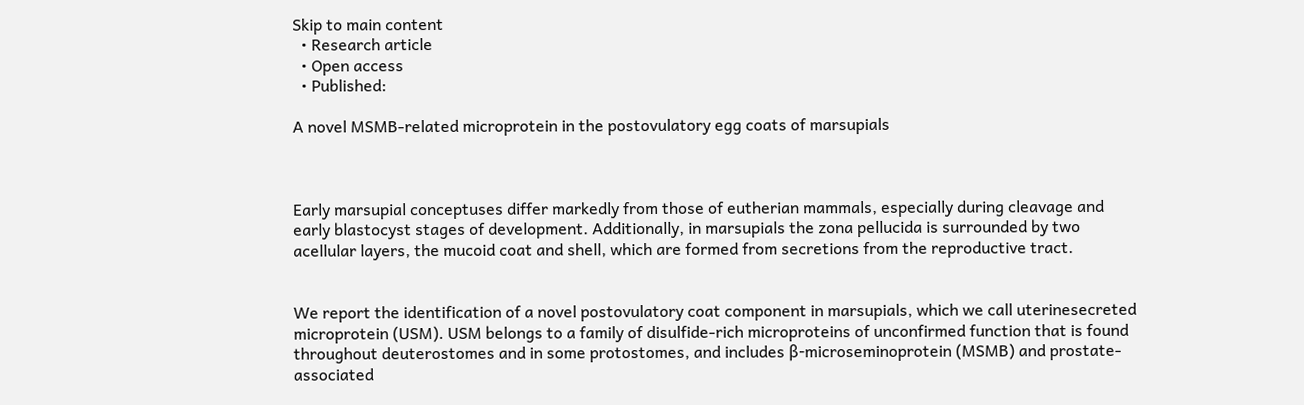Skip to main content
  • Research article
  • Open access
  • Published:

A novel MSMB-related microprotein in the postovulatory egg coats of marsupials



Early marsupial conceptuses differ markedly from those of eutherian mammals, especially during cleavage and early blastocyst stages of development. Additionally, in marsupials the zona pellucida is surrounded by two acellular layers, the mucoid coat and shell, which are formed from secretions from the reproductive tract.


We report the identification of a novel postovulatory coat component in marsupials, which we call uterinesecreted microprotein (USM). USM belongs to a family of disulfide-rich microproteins of unconfirmed function that is found throughout deuterostomes and in some protostomes, and includes β-microseminoprotein (MSMB) and prostate-associated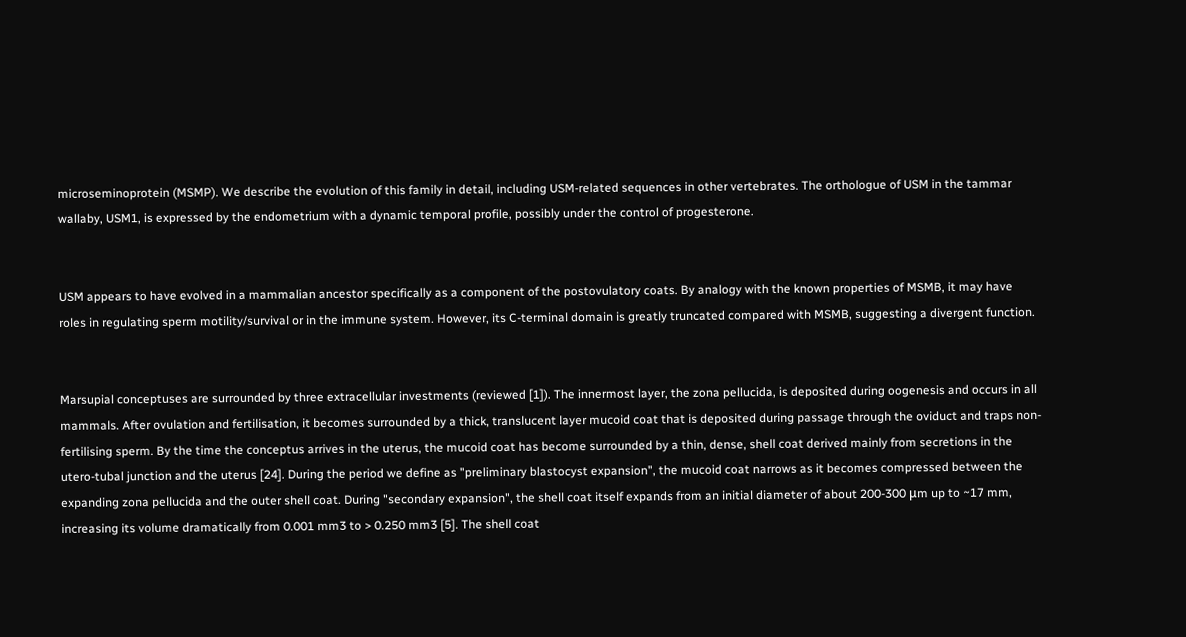microseminoprotein (MSMP). We describe the evolution of this family in detail, including USM-related sequences in other vertebrates. The orthologue of USM in the tammar wallaby, USM1, is expressed by the endometrium with a dynamic temporal profile, possibly under the control of progesterone.


USM appears to have evolved in a mammalian ancestor specifically as a component of the postovulatory coats. By analogy with the known properties of MSMB, it may have roles in regulating sperm motility/survival or in the immune system. However, its C-terminal domain is greatly truncated compared with MSMB, suggesting a divergent function.


Marsupial conceptuses are surrounded by three extracellular investments (reviewed [1]). The innermost layer, the zona pellucida, is deposited during oogenesis and occurs in all mammals. After ovulation and fertilisation, it becomes surrounded by a thick, translucent layer mucoid coat that is deposited during passage through the oviduct and traps non-fertilising sperm. By the time the conceptus arrives in the uterus, the mucoid coat has become surrounded by a thin, dense, shell coat derived mainly from secretions in the utero-tubal junction and the uterus [24]. During the period we define as "preliminary blastocyst expansion", the mucoid coat narrows as it becomes compressed between the expanding zona pellucida and the outer shell coat. During "secondary expansion", the shell coat itself expands from an initial diameter of about 200-300 μm up to ~17 mm, increasing its volume dramatically from 0.001 mm3 to > 0.250 mm3 [5]. The shell coat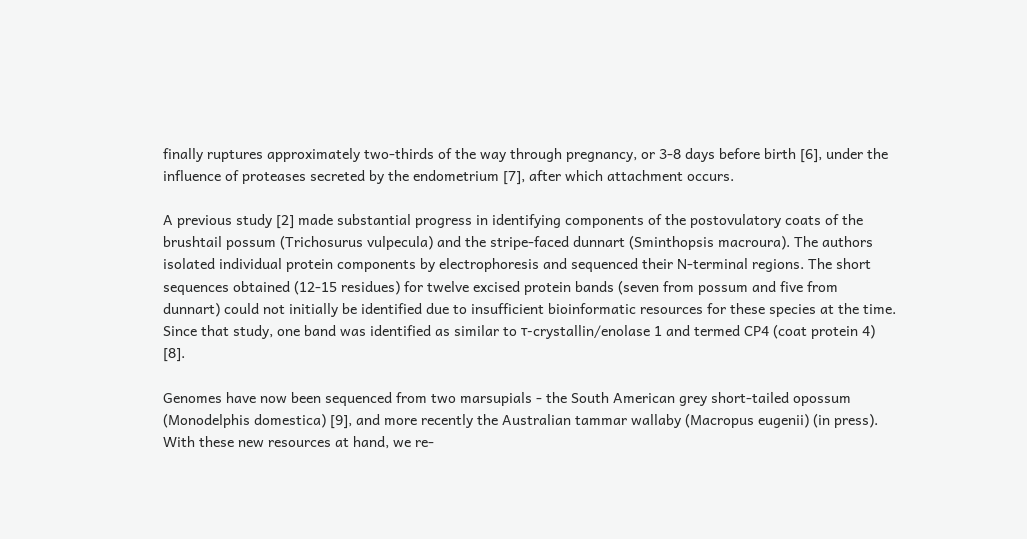finally ruptures approximately two-thirds of the way through pregnancy, or 3-8 days before birth [6], under the influence of proteases secreted by the endometrium [7], after which attachment occurs.

A previous study [2] made substantial progress in identifying components of the postovulatory coats of the brushtail possum (Trichosurus vulpecula) and the stripe-faced dunnart (Sminthopsis macroura). The authors isolated individual protein components by electrophoresis and sequenced their N-terminal regions. The short sequences obtained (12-15 residues) for twelve excised protein bands (seven from possum and five from dunnart) could not initially be identified due to insufficient bioinformatic resources for these species at the time. Since that study, one band was identified as similar to τ-crystallin/enolase 1 and termed CP4 (coat protein 4) [8].

Genomes have now been sequenced from two marsupials - the South American grey short-tailed opossum (Monodelphis domestica) [9], and more recently the Australian tammar wallaby (Macropus eugenii) (in press). With these new resources at hand, we re-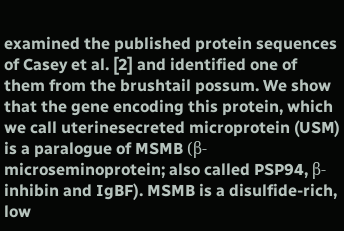examined the published protein sequences of Casey et al. [2] and identified one of them from the brushtail possum. We show that the gene encoding this protein, which we call uterinesecreted microprotein (USM) is a paralogue of MSMB (β-microseminoprotein; also called PSP94, β-inhibin and IgBF). MSMB is a disulfide-rich, low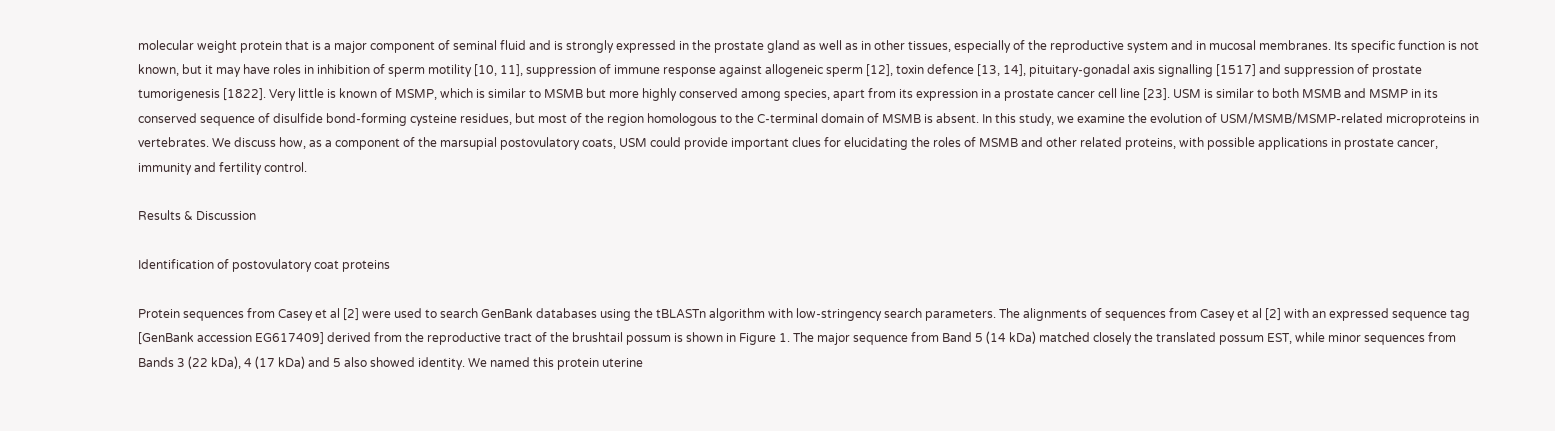molecular weight protein that is a major component of seminal fluid and is strongly expressed in the prostate gland as well as in other tissues, especially of the reproductive system and in mucosal membranes. Its specific function is not known, but it may have roles in inhibition of sperm motility [10, 11], suppression of immune response against allogeneic sperm [12], toxin defence [13, 14], pituitary-gonadal axis signalling [1517] and suppression of prostate tumorigenesis [1822]. Very little is known of MSMP, which is similar to MSMB but more highly conserved among species, apart from its expression in a prostate cancer cell line [23]. USM is similar to both MSMB and MSMP in its conserved sequence of disulfide bond-forming cysteine residues, but most of the region homologous to the C-terminal domain of MSMB is absent. In this study, we examine the evolution of USM/MSMB/MSMP-related microproteins in vertebrates. We discuss how, as a component of the marsupial postovulatory coats, USM could provide important clues for elucidating the roles of MSMB and other related proteins, with possible applications in prostate cancer, immunity and fertility control.

Results & Discussion

Identification of postovulatory coat proteins

Protein sequences from Casey et al [2] were used to search GenBank databases using the tBLASTn algorithm with low-stringency search parameters. The alignments of sequences from Casey et al [2] with an expressed sequence tag [GenBank accession EG617409] derived from the reproductive tract of the brushtail possum is shown in Figure 1. The major sequence from Band 5 (14 kDa) matched closely the translated possum EST, while minor sequences from Bands 3 (22 kDa), 4 (17 kDa) and 5 also showed identity. We named this protein uterine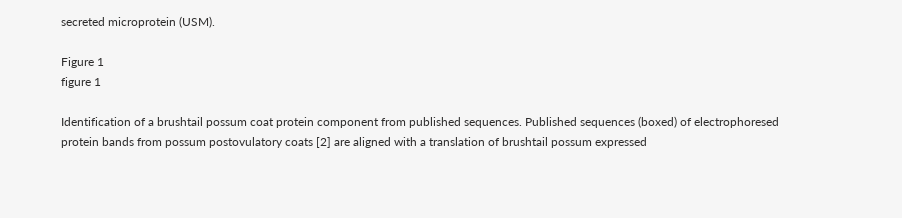secreted microprotein (USM).

Figure 1
figure 1

Identification of a brushtail possum coat protein component from published sequences. Published sequences (boxed) of electrophoresed protein bands from possum postovulatory coats [2] are aligned with a translation of brushtail possum expressed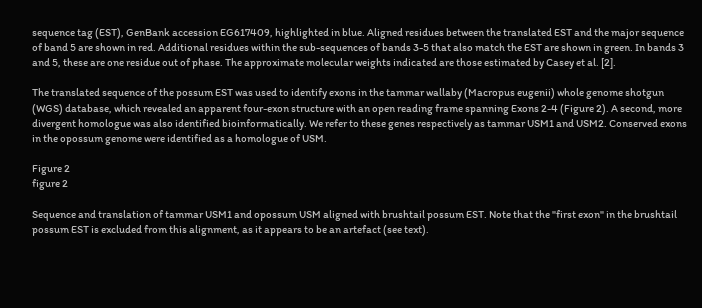sequence tag (EST), GenBank accession EG617409, highlighted in blue. Aligned residues between the translated EST and the major sequence of band 5 are shown in red. Additional residues within the sub-sequences of bands 3-5 that also match the EST are shown in green. In bands 3 and 5, these are one residue out of phase. The approximate molecular weights indicated are those estimated by Casey et al. [2].

The translated sequence of the possum EST was used to identify exons in the tammar wallaby (Macropus eugenii) whole genome shotgun (WGS) database, which revealed an apparent four-exon structure with an open reading frame spanning Exons 2-4 (Figure 2). A second, more divergent homologue was also identified bioinformatically. We refer to these genes respectively as tammar USM1 and USM2. Conserved exons in the opossum genome were identified as a homologue of USM.

Figure 2
figure 2

Sequence and translation of tammar USM1 and opossum USM aligned with brushtail possum EST. Note that the "first exon" in the brushtail possum EST is excluded from this alignment, as it appears to be an artefact (see text).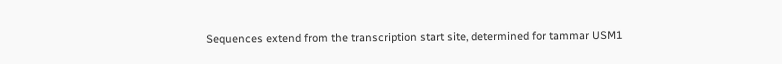Sequences extend from the transcription start site, determined for tammar USM1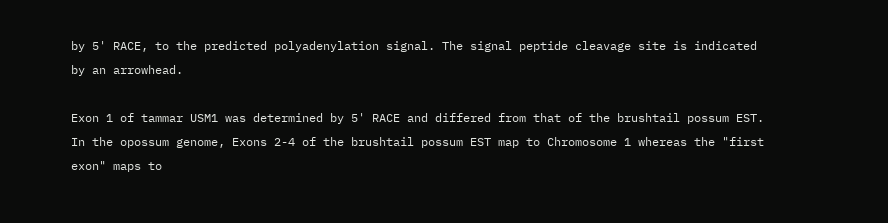by 5' RACE, to the predicted polyadenylation signal. The signal peptide cleavage site is indicated by an arrowhead.

Exon 1 of tammar USM1 was determined by 5' RACE and differed from that of the brushtail possum EST. In the opossum genome, Exons 2-4 of the brushtail possum EST map to Chromosome 1 whereas the "first exon" maps to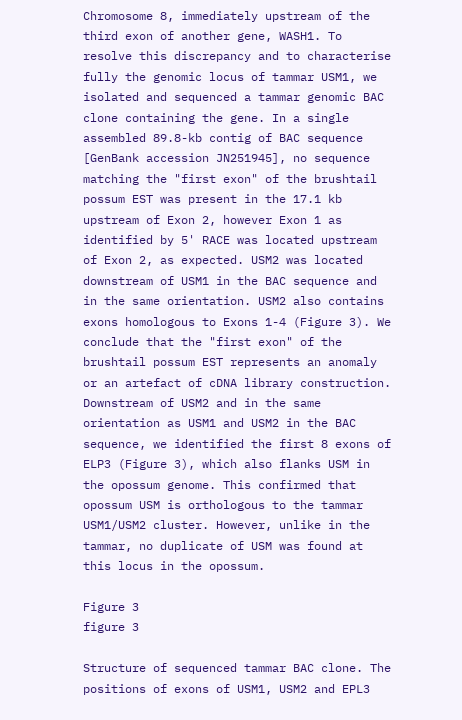Chromosome 8, immediately upstream of the third exon of another gene, WASH1. To resolve this discrepancy and to characterise fully the genomic locus of tammar USM1, we isolated and sequenced a tammar genomic BAC clone containing the gene. In a single assembled 89.8-kb contig of BAC sequence [GenBank accession JN251945], no sequence matching the "first exon" of the brushtail possum EST was present in the 17.1 kb upstream of Exon 2, however Exon 1 as identified by 5' RACE was located upstream of Exon 2, as expected. USM2 was located downstream of USM1 in the BAC sequence and in the same orientation. USM2 also contains exons homologous to Exons 1-4 (Figure 3). We conclude that the "first exon" of the brushtail possum EST represents an anomaly or an artefact of cDNA library construction. Downstream of USM2 and in the same orientation as USM1 and USM2 in the BAC sequence, we identified the first 8 exons of ELP3 (Figure 3), which also flanks USM in the opossum genome. This confirmed that opossum USM is orthologous to the tammar USM1/USM2 cluster. However, unlike in the tammar, no duplicate of USM was found at this locus in the opossum.

Figure 3
figure 3

Structure of sequenced tammar BAC clone. The positions of exons of USM1, USM2 and EPL3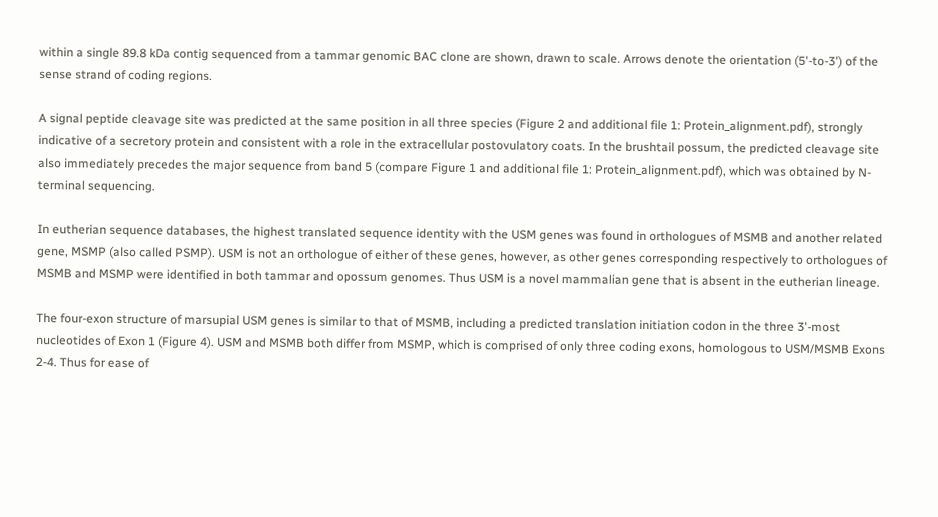within a single 89.8 kDa contig sequenced from a tammar genomic BAC clone are shown, drawn to scale. Arrows denote the orientation (5'-to-3') of the sense strand of coding regions.

A signal peptide cleavage site was predicted at the same position in all three species (Figure 2 and additional file 1: Protein_alignment.pdf), strongly indicative of a secretory protein and consistent with a role in the extracellular postovulatory coats. In the brushtail possum, the predicted cleavage site also immediately precedes the major sequence from band 5 (compare Figure 1 and additional file 1: Protein_alignment.pdf), which was obtained by N-terminal sequencing.

In eutherian sequence databases, the highest translated sequence identity with the USM genes was found in orthologues of MSMB and another related gene, MSMP (also called PSMP). USM is not an orthologue of either of these genes, however, as other genes corresponding respectively to orthologues of MSMB and MSMP were identified in both tammar and opossum genomes. Thus USM is a novel mammalian gene that is absent in the eutherian lineage.

The four-exon structure of marsupial USM genes is similar to that of MSMB, including a predicted translation initiation codon in the three 3'-most nucleotides of Exon 1 (Figure 4). USM and MSMB both differ from MSMP, which is comprised of only three coding exons, homologous to USM/MSMB Exons 2-4. Thus for ease of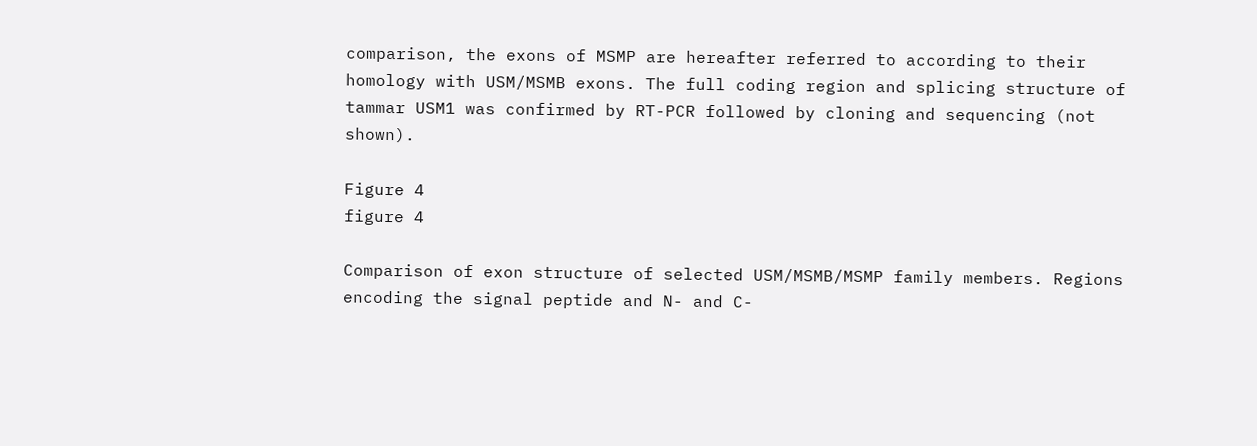comparison, the exons of MSMP are hereafter referred to according to their homology with USM/MSMB exons. The full coding region and splicing structure of tammar USM1 was confirmed by RT-PCR followed by cloning and sequencing (not shown).

Figure 4
figure 4

Comparison of exon structure of selected USM/MSMB/MSMP family members. Regions encoding the signal peptide and N- and C-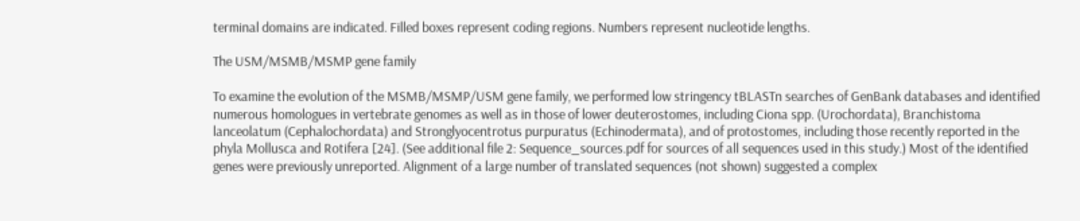terminal domains are indicated. Filled boxes represent coding regions. Numbers represent nucleotide lengths.

The USM/MSMB/MSMP gene family

To examine the evolution of the MSMB/MSMP/USM gene family, we performed low stringency tBLASTn searches of GenBank databases and identified numerous homologues in vertebrate genomes as well as in those of lower deuterostomes, including Ciona spp. (Urochordata), Branchistoma lanceolatum (Cephalochordata) and Stronglyocentrotus purpuratus (Echinodermata), and of protostomes, including those recently reported in the phyla Mollusca and Rotifera [24]. (See additional file 2: Sequence_sources.pdf for sources of all sequences used in this study.) Most of the identified genes were previously unreported. Alignment of a large number of translated sequences (not shown) suggested a complex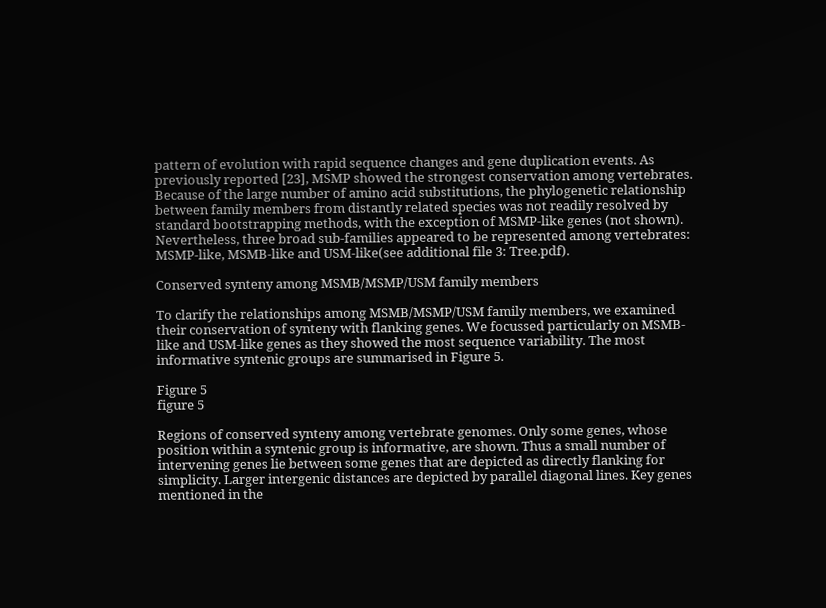pattern of evolution with rapid sequence changes and gene duplication events. As previously reported [23], MSMP showed the strongest conservation among vertebrates. Because of the large number of amino acid substitutions, the phylogenetic relationship between family members from distantly related species was not readily resolved by standard bootstrapping methods, with the exception of MSMP-like genes (not shown). Nevertheless, three broad sub-families appeared to be represented among vertebrates: MSMP-like, MSMB-like and USM-like(see additional file 3: Tree.pdf).

Conserved synteny among MSMB/MSMP/USM family members

To clarify the relationships among MSMB/MSMP/USM family members, we examined their conservation of synteny with flanking genes. We focussed particularly on MSMB-like and USM-like genes as they showed the most sequence variability. The most informative syntenic groups are summarised in Figure 5.

Figure 5
figure 5

Regions of conserved synteny among vertebrate genomes. Only some genes, whose position within a syntenic group is informative, are shown. Thus a small number of intervening genes lie between some genes that are depicted as directly flanking for simplicity. Larger intergenic distances are depicted by parallel diagonal lines. Key genes mentioned in the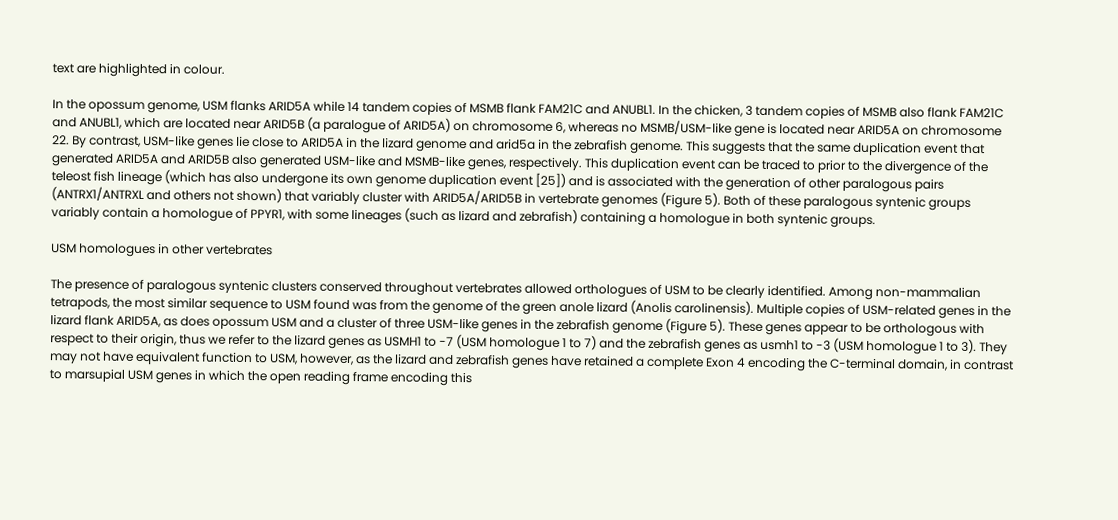text are highlighted in colour.

In the opossum genome, USM flanks ARID5A while 14 tandem copies of MSMB flank FAM21C and ANUBL1. In the chicken, 3 tandem copies of MSMB also flank FAM21C and ANUBL1, which are located near ARID5B (a paralogue of ARID5A) on chromosome 6, whereas no MSMB/USM-like gene is located near ARID5A on chromosome 22. By contrast, USM-like genes lie close to ARID5A in the lizard genome and arid5a in the zebrafish genome. This suggests that the same duplication event that generated ARID5A and ARID5B also generated USM-like and MSMB-like genes, respectively. This duplication event can be traced to prior to the divergence of the teleost fish lineage (which has also undergone its own genome duplication event [25]) and is associated with the generation of other paralogous pairs (ANTRX1/ANTRXL and others not shown) that variably cluster with ARID5A/ARID5B in vertebrate genomes (Figure 5). Both of these paralogous syntenic groups variably contain a homologue of PPYR1, with some lineages (such as lizard and zebrafish) containing a homologue in both syntenic groups.

USM homologues in other vertebrates

The presence of paralogous syntenic clusters conserved throughout vertebrates allowed orthologues of USM to be clearly identified. Among non-mammalian tetrapods, the most similar sequence to USM found was from the genome of the green anole lizard (Anolis carolinensis). Multiple copies of USM-related genes in the lizard flank ARID5A, as does opossum USM and a cluster of three USM-like genes in the zebrafish genome (Figure 5). These genes appear to be orthologous with respect to their origin, thus we refer to the lizard genes as USMH1 to -7 (USM homologue 1 to 7) and the zebrafish genes as usmh1 to -3 (USM homologue 1 to 3). They may not have equivalent function to USM, however, as the lizard and zebrafish genes have retained a complete Exon 4 encoding the C-terminal domain, in contrast to marsupial USM genes in which the open reading frame encoding this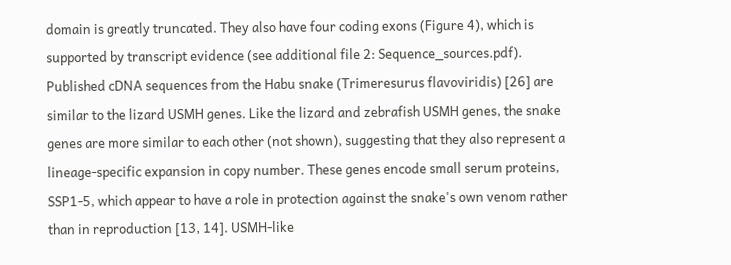domain is greatly truncated. They also have four coding exons (Figure 4), which is supported by transcript evidence (see additional file 2: Sequence_sources.pdf). Published cDNA sequences from the Habu snake (Trimeresurus flavoviridis) [26] are similar to the lizard USMH genes. Like the lizard and zebrafish USMH genes, the snake genes are more similar to each other (not shown), suggesting that they also represent a lineage-specific expansion in copy number. These genes encode small serum proteins, SSP1-5, which appear to have a role in protection against the snake's own venom rather than in reproduction [13, 14]. USMH-like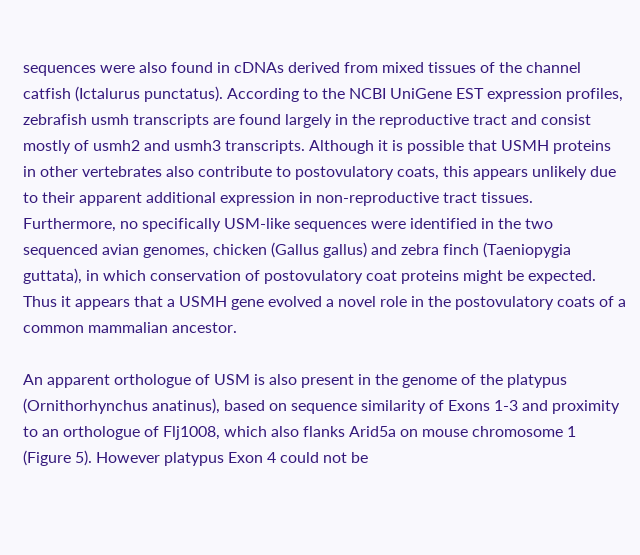sequences were also found in cDNAs derived from mixed tissues of the channel catfish (Ictalurus punctatus). According to the NCBI UniGene EST expression profiles, zebrafish usmh transcripts are found largely in the reproductive tract and consist mostly of usmh2 and usmh3 transcripts. Although it is possible that USMH proteins in other vertebrates also contribute to postovulatory coats, this appears unlikely due to their apparent additional expression in non-reproductive tract tissues. Furthermore, no specifically USM-like sequences were identified in the two sequenced avian genomes, chicken (Gallus gallus) and zebra finch (Taeniopygia guttata), in which conservation of postovulatory coat proteins might be expected. Thus it appears that a USMH gene evolved a novel role in the postovulatory coats of a common mammalian ancestor.

An apparent orthologue of USM is also present in the genome of the platypus (Ornithorhynchus anatinus), based on sequence similarity of Exons 1-3 and proximity to an orthologue of Flj1008, which also flanks Arid5a on mouse chromosome 1 (Figure 5). However platypus Exon 4 could not be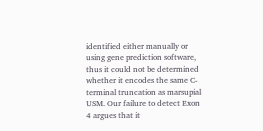identified either manually or using gene prediction software, thus it could not be determined whether it encodes the same C-terminal truncation as marsupial USM. Our failure to detect Exon 4 argues that it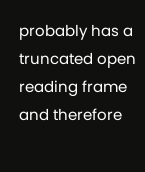probably has a truncated open reading frame and therefore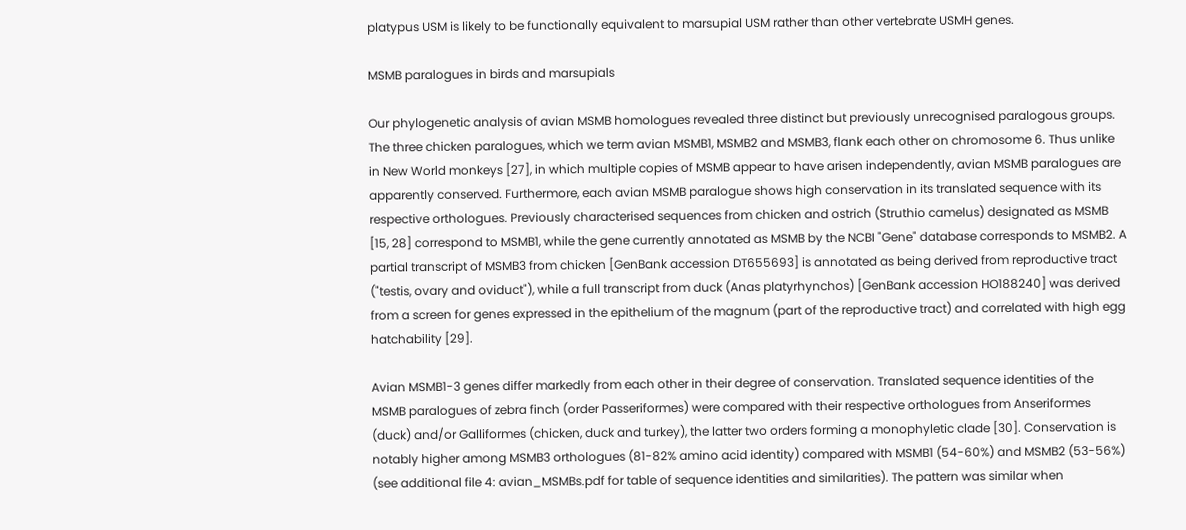platypus USM is likely to be functionally equivalent to marsupial USM rather than other vertebrate USMH genes.

MSMB paralogues in birds and marsupials

Our phylogenetic analysis of avian MSMB homologues revealed three distinct but previously unrecognised paralogous groups. The three chicken paralogues, which we term avian MSMB1, MSMB2 and MSMB3, flank each other on chromosome 6. Thus unlike in New World monkeys [27], in which multiple copies of MSMB appear to have arisen independently, avian MSMB paralogues are apparently conserved. Furthermore, each avian MSMB paralogue shows high conservation in its translated sequence with its respective orthologues. Previously characterised sequences from chicken and ostrich (Struthio camelus) designated as MSMB [15, 28] correspond to MSMB1, while the gene currently annotated as MSMB by the NCBI "Gene" database corresponds to MSMB2. A partial transcript of MSMB3 from chicken [GenBank accession DT655693] is annotated as being derived from reproductive tract ("testis, ovary and oviduct"), while a full transcript from duck (Anas platyrhynchos) [GenBank accession HO188240] was derived from a screen for genes expressed in the epithelium of the magnum (part of the reproductive tract) and correlated with high egg hatchability [29].

Avian MSMB1-3 genes differ markedly from each other in their degree of conservation. Translated sequence identities of the MSMB paralogues of zebra finch (order Passeriformes) were compared with their respective orthologues from Anseriformes (duck) and/or Galliformes (chicken, duck and turkey), the latter two orders forming a monophyletic clade [30]. Conservation is notably higher among MSMB3 orthologues (81-82% amino acid identity) compared with MSMB1 (54-60%) and MSMB2 (53-56%) (see additional file 4: avian_MSMBs.pdf for table of sequence identities and similarities). The pattern was similar when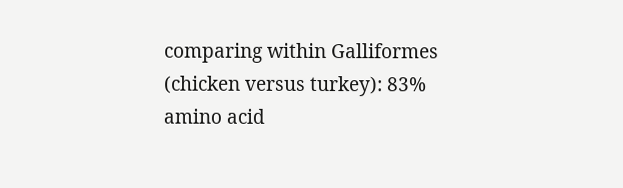comparing within Galliformes (chicken versus turkey): 83% amino acid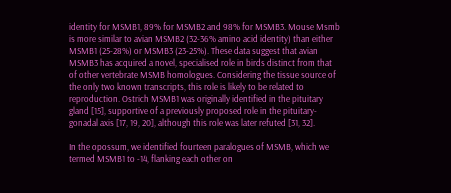identity for MSMB1, 89% for MSMB2 and 98% for MSMB3. Mouse Msmb is more similar to avian MSMB2 (32-36% amino acid identity) than either MSMB1 (25-28%) or MSMB3 (23-25%). These data suggest that avian MSMB3 has acquired a novel, specialised role in birds distinct from that of other vertebrate MSMB homologues. Considering the tissue source of the only two known transcripts, this role is likely to be related to reproduction. Ostrich MSMB1 was originally identified in the pituitary gland [15], supportive of a previously proposed role in the pituitary-gonadal axis [17, 19, 20], although this role was later refuted [31, 32].

In the opossum, we identified fourteen paralogues of MSMB, which we termed MSMB1 to -14, flanking each other on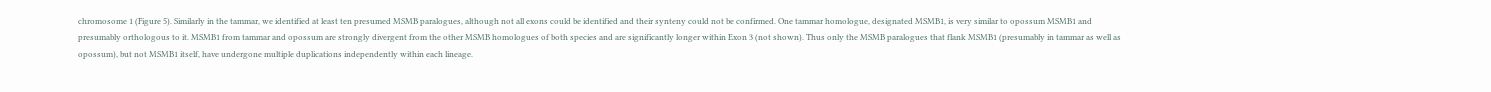chromosome 1 (Figure 5). Similarly in the tammar, we identified at least ten presumed MSMB paralogues, although not all exons could be identified and their synteny could not be confirmed. One tammar homologue, designated MSMB1, is very similar to opossum MSMB1 and presumably orthologous to it. MSMB1 from tammar and opossum are strongly divergent from the other MSMB homologues of both species and are significantly longer within Exon 3 (not shown). Thus only the MSMB paralogues that flank MSMB1 (presumably in tammar as well as opossum), but not MSMB1 itself, have undergone multiple duplications independently within each lineage.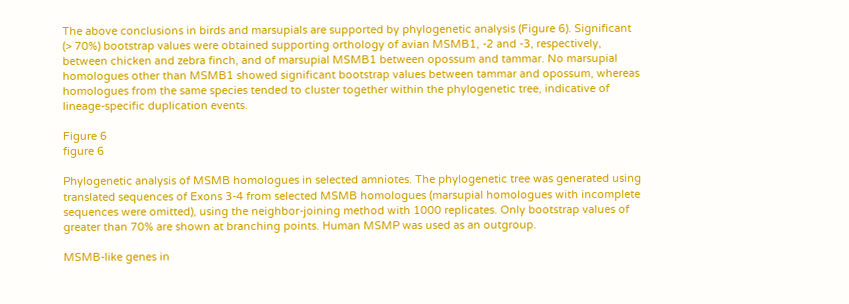The above conclusions in birds and marsupials are supported by phylogenetic analysis (Figure 6). Significant (> 70%) bootstrap values were obtained supporting orthology of avian MSMB1, -2 and -3, respectively, between chicken and zebra finch, and of marsupial MSMB1 between opossum and tammar. No marsupial homologues other than MSMB1 showed significant bootstrap values between tammar and opossum, whereas homologues from the same species tended to cluster together within the phylogenetic tree, indicative of lineage-specific duplication events.

Figure 6
figure 6

Phylogenetic analysis of MSMB homologues in selected amniotes. The phylogenetic tree was generated using translated sequences of Exons 3-4 from selected MSMB homologues (marsupial homologues with incomplete sequences were omitted), using the neighbor-joining method with 1000 replicates. Only bootstrap values of greater than 70% are shown at branching points. Human MSMP was used as an outgroup.

MSMB-like genes in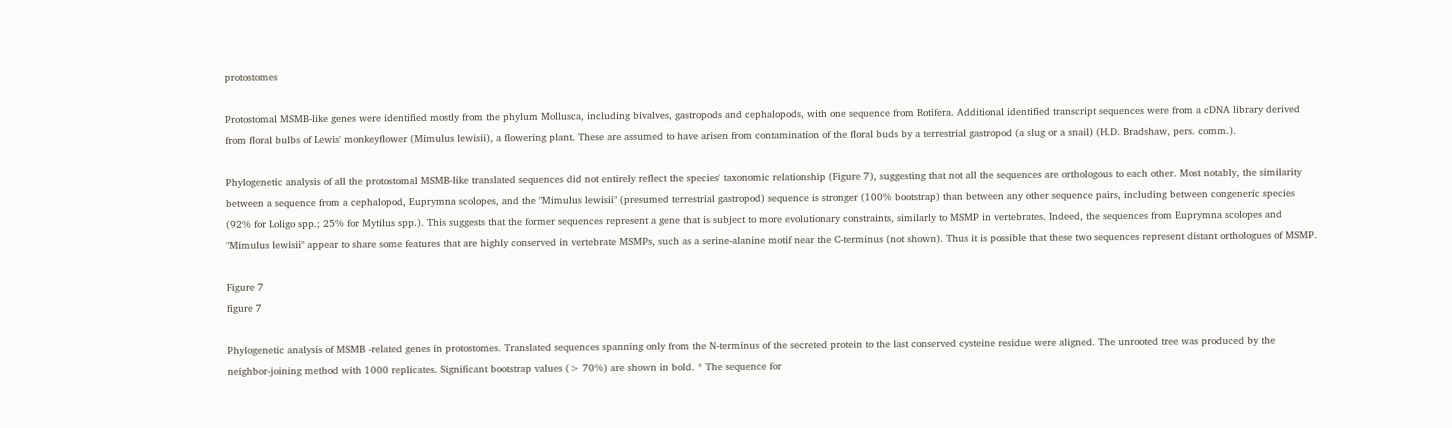protostomes

Protostomal MSMB-like genes were identified mostly from the phylum Mollusca, including bivalves, gastropods and cephalopods, with one sequence from Rotifera. Additional identified transcript sequences were from a cDNA library derived from floral bulbs of Lewis' monkeyflower (Mimulus lewisii), a flowering plant. These are assumed to have arisen from contamination of the floral buds by a terrestrial gastropod (a slug or a snail) (H.D. Bradshaw, pers. comm.).

Phylogenetic analysis of all the protostomal MSMB-like translated sequences did not entirely reflect the species' taxonomic relationship (Figure 7), suggesting that not all the sequences are orthologous to each other. Most notably, the similarity between a sequence from a cephalopod, Euprymna scolopes, and the "Mimulus lewisii" (presumed terrestrial gastropod) sequence is stronger (100% bootstrap) than between any other sequence pairs, including between congeneric species (92% for Loligo spp.; 25% for Mytilus spp.). This suggests that the former sequences represent a gene that is subject to more evolutionary constraints, similarly to MSMP in vertebrates. Indeed, the sequences from Euprymna scolopes and "Mimulus lewisii" appear to share some features that are highly conserved in vertebrate MSMPs, such as a serine-alanine motif near the C-terminus (not shown). Thus it is possible that these two sequences represent distant orthologues of MSMP.

Figure 7
figure 7

Phylogenetic analysis of MSMB -related genes in protostomes. Translated sequences spanning only from the N-terminus of the secreted protein to the last conserved cysteine residue were aligned. The unrooted tree was produced by the neighbor-joining method with 1000 replicates. Significant bootstrap values (> 70%) are shown in bold. * The sequence for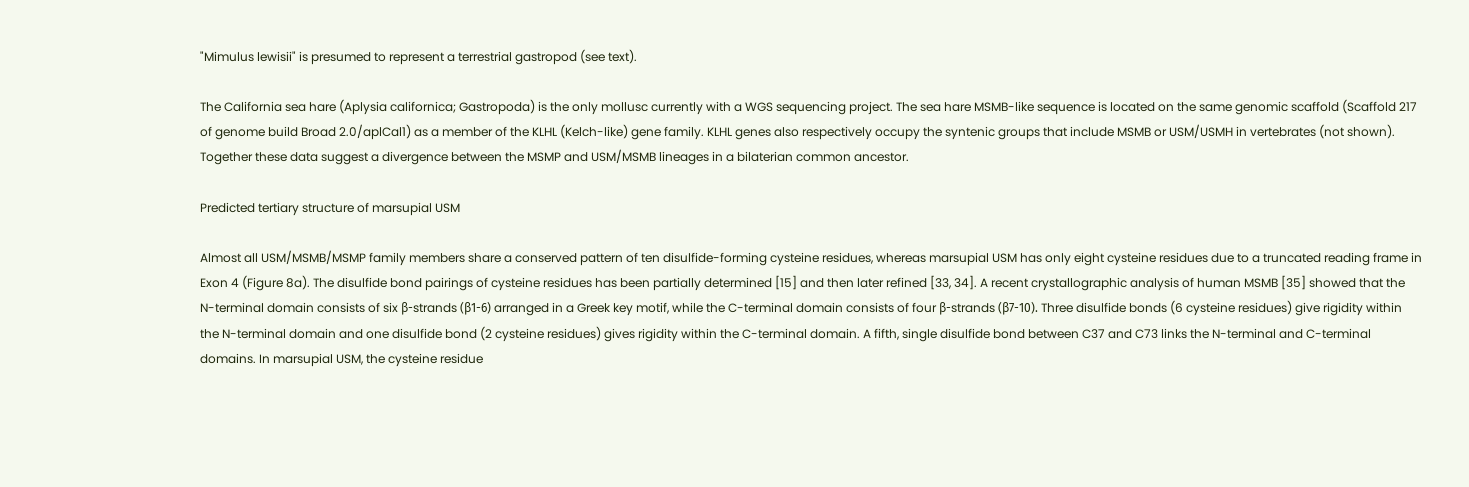"Mimulus lewisii" is presumed to represent a terrestrial gastropod (see text).

The California sea hare (Aplysia californica; Gastropoda) is the only mollusc currently with a WGS sequencing project. The sea hare MSMB-like sequence is located on the same genomic scaffold (Scaffold 217 of genome build Broad 2.0/aplCal1) as a member of the KLHL (Kelch-like) gene family. KLHL genes also respectively occupy the syntenic groups that include MSMB or USM/USMH in vertebrates (not shown). Together these data suggest a divergence between the MSMP and USM/MSMB lineages in a bilaterian common ancestor.

Predicted tertiary structure of marsupial USM

Almost all USM/MSMB/MSMP family members share a conserved pattern of ten disulfide-forming cysteine residues, whereas marsupial USM has only eight cysteine residues due to a truncated reading frame in Exon 4 (Figure 8a). The disulfide bond pairings of cysteine residues has been partially determined [15] and then later refined [33, 34]. A recent crystallographic analysis of human MSMB [35] showed that the N-terminal domain consists of six β-strands (β1-6) arranged in a Greek key motif, while the C-terminal domain consists of four β-strands (β7-10). Three disulfide bonds (6 cysteine residues) give rigidity within the N-terminal domain and one disulfide bond (2 cysteine residues) gives rigidity within the C-terminal domain. A fifth, single disulfide bond between C37 and C73 links the N-terminal and C-terminal domains. In marsupial USM, the cysteine residue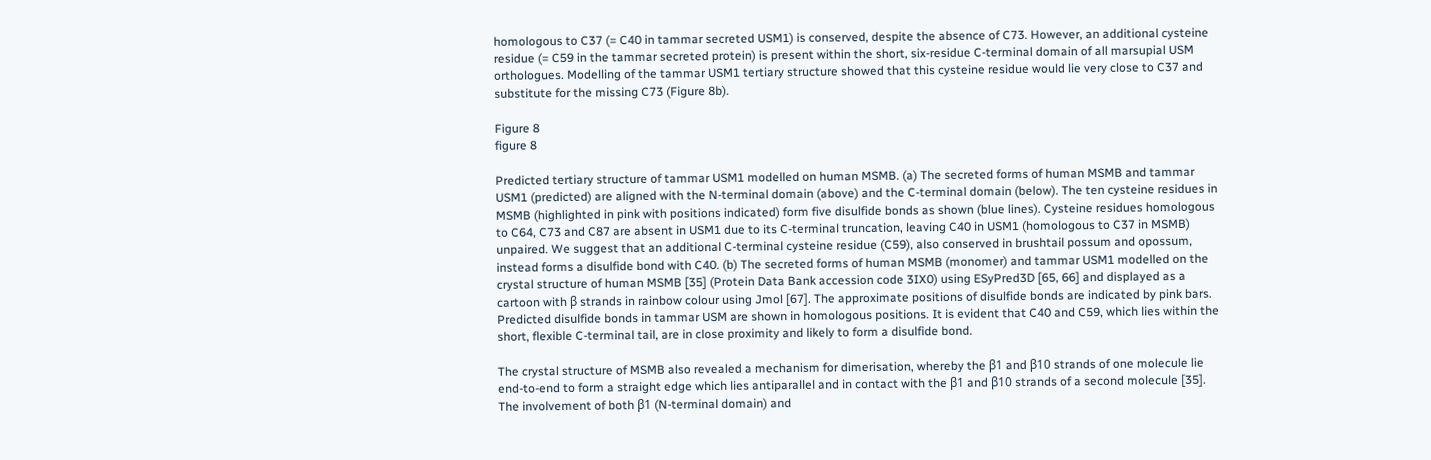homologous to C37 (= C40 in tammar secreted USM1) is conserved, despite the absence of C73. However, an additional cysteine residue (= C59 in the tammar secreted protein) is present within the short, six-residue C-terminal domain of all marsupial USM orthologues. Modelling of the tammar USM1 tertiary structure showed that this cysteine residue would lie very close to C37 and substitute for the missing C73 (Figure 8b).

Figure 8
figure 8

Predicted tertiary structure of tammar USM1 modelled on human MSMB. (a) The secreted forms of human MSMB and tammar USM1 (predicted) are aligned with the N-terminal domain (above) and the C-terminal domain (below). The ten cysteine residues in MSMB (highlighted in pink with positions indicated) form five disulfide bonds as shown (blue lines). Cysteine residues homologous to C64, C73 and C87 are absent in USM1 due to its C-terminal truncation, leaving C40 in USM1 (homologous to C37 in MSMB) unpaired. We suggest that an additional C-terminal cysteine residue (C59), also conserved in brushtail possum and opossum, instead forms a disulfide bond with C40. (b) The secreted forms of human MSMB (monomer) and tammar USM1 modelled on the crystal structure of human MSMB [35] (Protein Data Bank accession code 3IX0) using ESyPred3D [65, 66] and displayed as a cartoon with β strands in rainbow colour using Jmol [67]. The approximate positions of disulfide bonds are indicated by pink bars. Predicted disulfide bonds in tammar USM are shown in homologous positions. It is evident that C40 and C59, which lies within the short, flexible C-terminal tail, are in close proximity and likely to form a disulfide bond.

The crystal structure of MSMB also revealed a mechanism for dimerisation, whereby the β1 and β10 strands of one molecule lie end-to-end to form a straight edge which lies antiparallel and in contact with the β1 and β10 strands of a second molecule [35]. The involvement of both β1 (N-terminal domain) and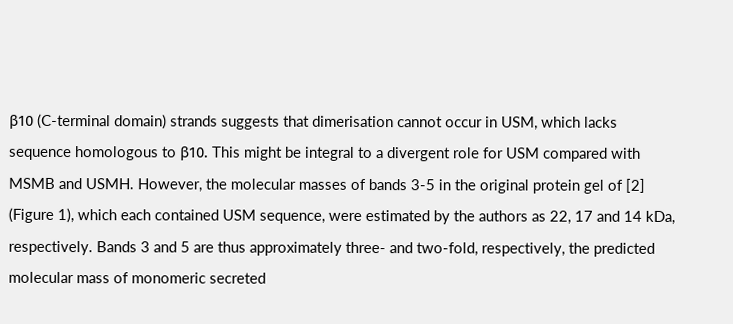β10 (C-terminal domain) strands suggests that dimerisation cannot occur in USM, which lacks sequence homologous to β10. This might be integral to a divergent role for USM compared with MSMB and USMH. However, the molecular masses of bands 3-5 in the original protein gel of [2] (Figure 1), which each contained USM sequence, were estimated by the authors as 22, 17 and 14 kDa, respectively. Bands 3 and 5 are thus approximately three- and two-fold, respectively, the predicted molecular mass of monomeric secreted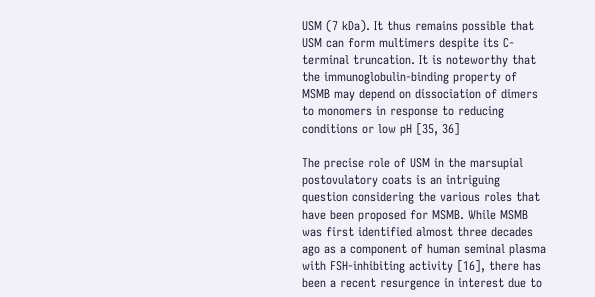USM (7 kDa). It thus remains possible that USM can form multimers despite its C-terminal truncation. It is noteworthy that the immunoglobulin-binding property of MSMB may depend on dissociation of dimers to monomers in response to reducing conditions or low pH [35, 36]

The precise role of USM in the marsupial postovulatory coats is an intriguing question considering the various roles that have been proposed for MSMB. While MSMB was first identified almost three decades ago as a component of human seminal plasma with FSH-inhibiting activity [16], there has been a recent resurgence in interest due to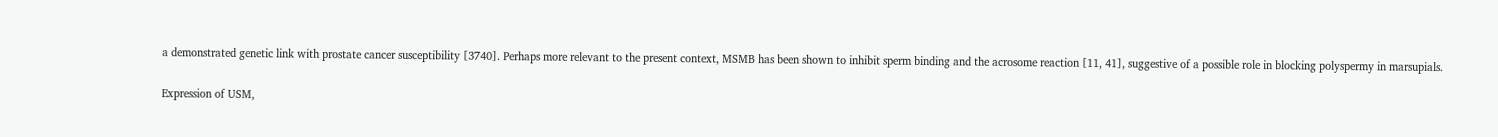a demonstrated genetic link with prostate cancer susceptibility [3740]. Perhaps more relevant to the present context, MSMB has been shown to inhibit sperm binding and the acrosome reaction [11, 41], suggestive of a possible role in blocking polyspermy in marsupials.

Expression of USM,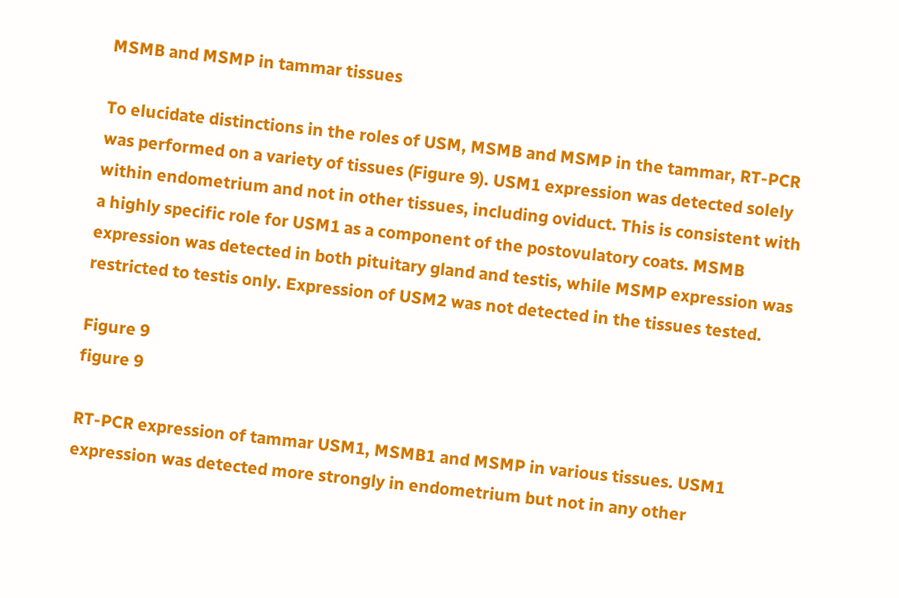MSMB and MSMP in tammar tissues

To elucidate distinctions in the roles of USM, MSMB and MSMP in the tammar, RT-PCR was performed on a variety of tissues (Figure 9). USM1 expression was detected solely within endometrium and not in other tissues, including oviduct. This is consistent with a highly specific role for USM1 as a component of the postovulatory coats. MSMB expression was detected in both pituitary gland and testis, while MSMP expression was restricted to testis only. Expression of USM2 was not detected in the tissues tested.

Figure 9
figure 9

RT-PCR expression of tammar USM1, MSMB1 and MSMP in various tissues. USM1 expression was detected more strongly in endometrium but not in any other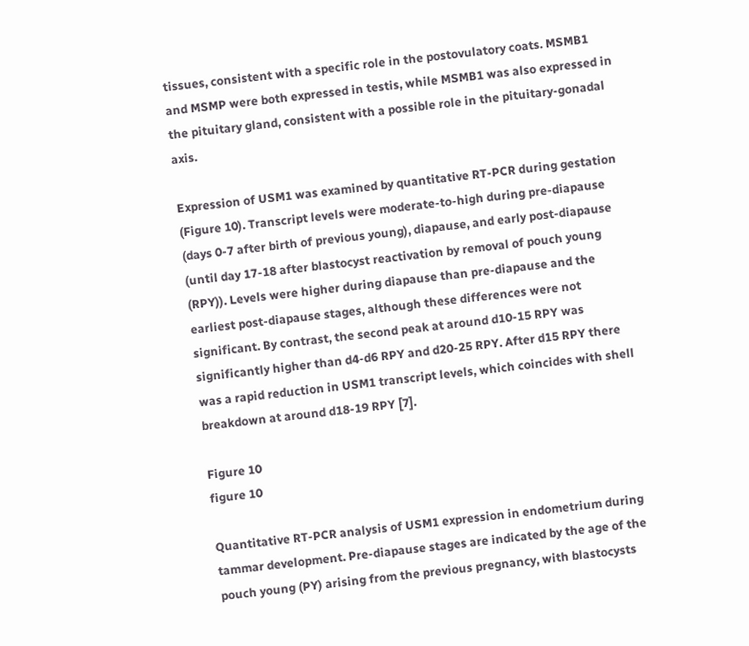tissues, consistent with a specific role in the postovulatory coats. MSMB1 and MSMP were both expressed in testis, while MSMB1 was also expressed in the pituitary gland, consistent with a possible role in the pituitary-gonadal axis.

Expression of USM1 was examined by quantitative RT-PCR during gestation (Figure 10). Transcript levels were moderate-to-high during pre-diapause (days 0-7 after birth of previous young), diapause, and early post-diapause (until day 17-18 after blastocyst reactivation by removal of pouch young (RPY)). Levels were higher during diapause than pre-diapause and the earliest post-diapause stages, although these differences were not significant. By contrast, the second peak at around d10-15 RPY was significantly higher than d4-d6 RPY and d20-25 RPY. After d15 RPY there was a rapid reduction in USM1 transcript levels, which coincides with shell breakdown at around d18-19 RPY [7].

Figure 10
figure 10

Quantitative RT-PCR analysis of USM1 expression in endometrium during tammar development. Pre-diapause stages are indicated by the age of the pouch young (PY) arising from the previous pregnancy, with blastocysts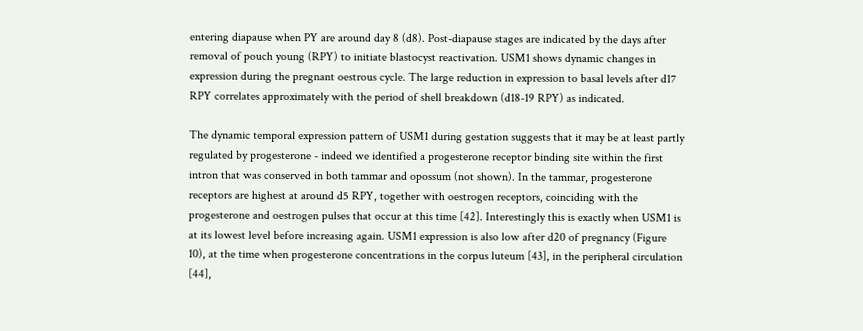entering diapause when PY are around day 8 (d8). Post-diapause stages are indicated by the days after removal of pouch young (RPY) to initiate blastocyst reactivation. USM1 shows dynamic changes in expression during the pregnant oestrous cycle. The large reduction in expression to basal levels after d17 RPY correlates approximately with the period of shell breakdown (d18-19 RPY) as indicated.

The dynamic temporal expression pattern of USM1 during gestation suggests that it may be at least partly regulated by progesterone - indeed we identified a progesterone receptor binding site within the first intron that was conserved in both tammar and opossum (not shown). In the tammar, progesterone receptors are highest at around d5 RPY, together with oestrogen receptors, coinciding with the progesterone and oestrogen pulses that occur at this time [42]. Interestingly this is exactly when USM1 is at its lowest level before increasing again. USM1 expression is also low after d20 of pregnancy (Figure 10), at the time when progesterone concentrations in the corpus luteum [43], in the peripheral circulation [44],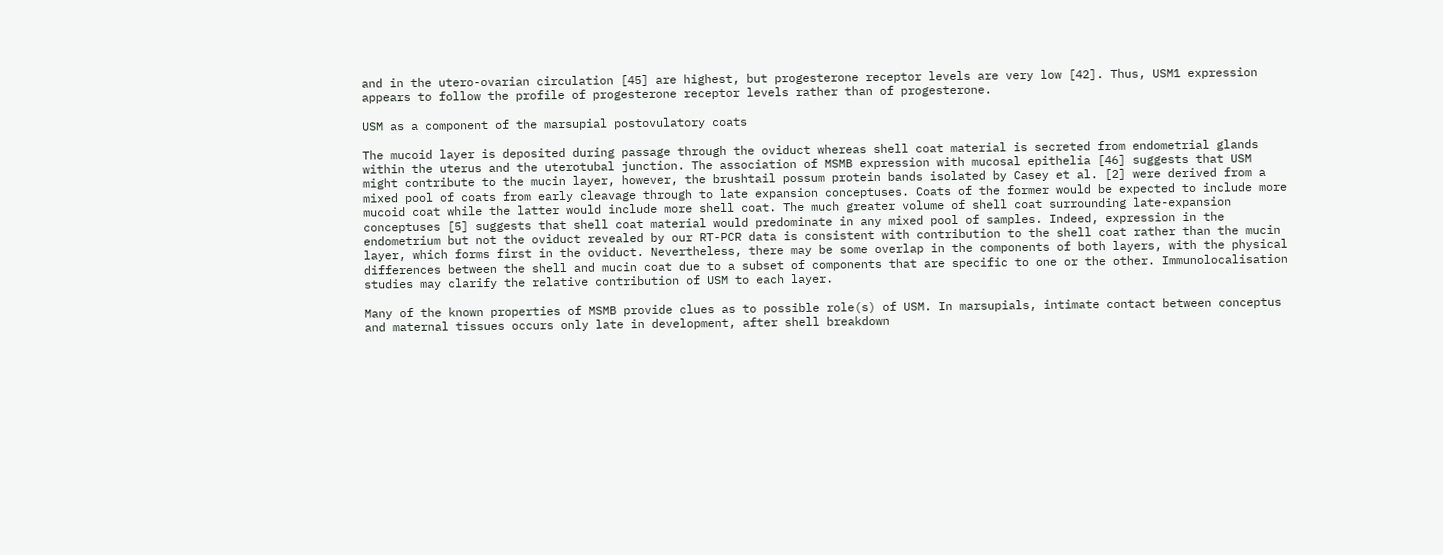and in the utero-ovarian circulation [45] are highest, but progesterone receptor levels are very low [42]. Thus, USM1 expression appears to follow the profile of progesterone receptor levels rather than of progesterone.

USM as a component of the marsupial postovulatory coats

The mucoid layer is deposited during passage through the oviduct whereas shell coat material is secreted from endometrial glands within the uterus and the uterotubal junction. The association of MSMB expression with mucosal epithelia [46] suggests that USM might contribute to the mucin layer, however, the brushtail possum protein bands isolated by Casey et al. [2] were derived from a mixed pool of coats from early cleavage through to late expansion conceptuses. Coats of the former would be expected to include more mucoid coat while the latter would include more shell coat. The much greater volume of shell coat surrounding late-expansion conceptuses [5] suggests that shell coat material would predominate in any mixed pool of samples. Indeed, expression in the endometrium but not the oviduct revealed by our RT-PCR data is consistent with contribution to the shell coat rather than the mucin layer, which forms first in the oviduct. Nevertheless, there may be some overlap in the components of both layers, with the physical differences between the shell and mucin coat due to a subset of components that are specific to one or the other. Immunolocalisation studies may clarify the relative contribution of USM to each layer.

Many of the known properties of MSMB provide clues as to possible role(s) of USM. In marsupials, intimate contact between conceptus and maternal tissues occurs only late in development, after shell breakdown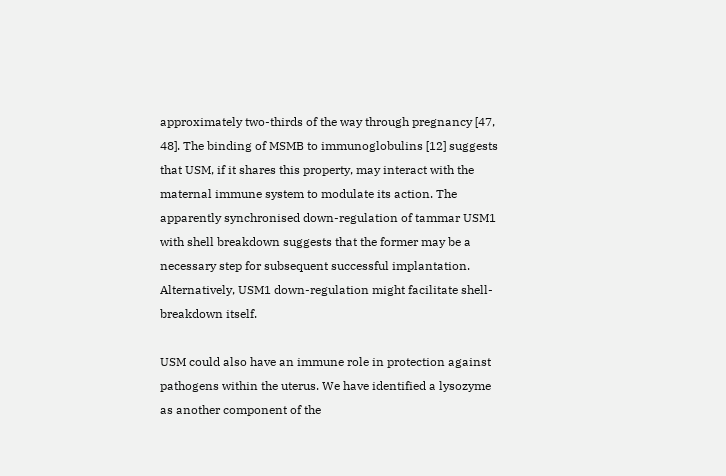approximately two-thirds of the way through pregnancy [47, 48]. The binding of MSMB to immunoglobulins [12] suggests that USM, if it shares this property, may interact with the maternal immune system to modulate its action. The apparently synchronised down-regulation of tammar USM1 with shell breakdown suggests that the former may be a necessary step for subsequent successful implantation. Alternatively, USM1 down-regulation might facilitate shell-breakdown itself.

USM could also have an immune role in protection against pathogens within the uterus. We have identified a lysozyme as another component of the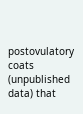postovulatory coats (unpublished data) that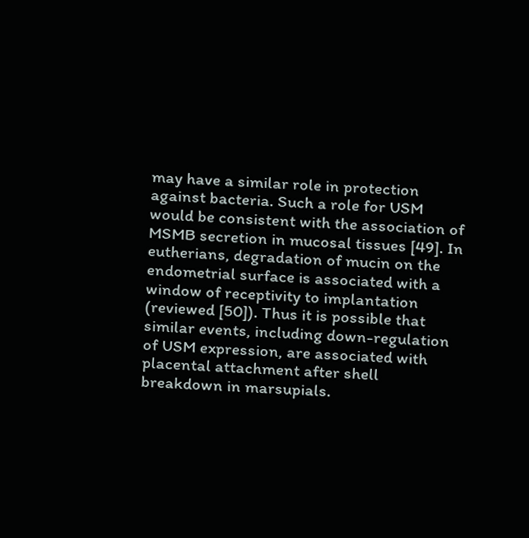may have a similar role in protection against bacteria. Such a role for USM would be consistent with the association of MSMB secretion in mucosal tissues [49]. In eutherians, degradation of mucin on the endometrial surface is associated with a window of receptivity to implantation (reviewed [50]). Thus it is possible that similar events, including down-regulation of USM expression, are associated with placental attachment after shell breakdown in marsupials.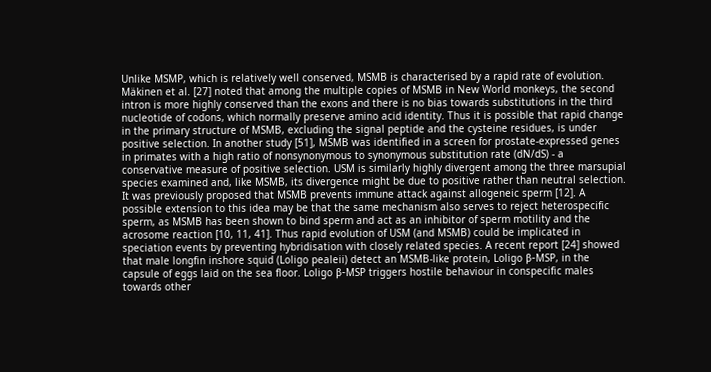Unlike MSMP, which is relatively well conserved, MSMB is characterised by a rapid rate of evolution. Mäkinen et al. [27] noted that among the multiple copies of MSMB in New World monkeys, the second intron is more highly conserved than the exons and there is no bias towards substitutions in the third nucleotide of codons, which normally preserve amino acid identity. Thus it is possible that rapid change in the primary structure of MSMB, excluding the signal peptide and the cysteine residues, is under positive selection. In another study [51], MSMB was identified in a screen for prostate-expressed genes in primates with a high ratio of nonsynonymous to synonymous substitution rate (dN/dS) - a conservative measure of positive selection. USM is similarly highly divergent among the three marsupial species examined and, like MSMB, its divergence might be due to positive rather than neutral selection. It was previously proposed that MSMB prevents immune attack against allogeneic sperm [12]. A possible extension to this idea may be that the same mechanism also serves to reject heterospecific sperm, as MSMB has been shown to bind sperm and act as an inhibitor of sperm motility and the acrosome reaction [10, 11, 41]. Thus rapid evolution of USM (and MSMB) could be implicated in speciation events by preventing hybridisation with closely related species. A recent report [24] showed that male longfin inshore squid (Loligo pealeii) detect an MSMB-like protein, Loligo β-MSP, in the capsule of eggs laid on the sea floor. Loligo β-MSP triggers hostile behaviour in conspecific males towards other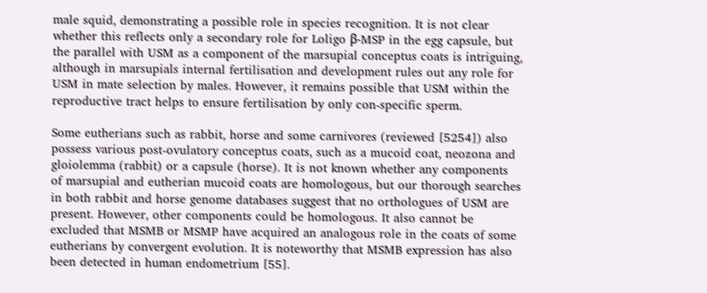male squid, demonstrating a possible role in species recognition. It is not clear whether this reflects only a secondary role for Loligo β-MSP in the egg capsule, but the parallel with USM as a component of the marsupial conceptus coats is intriguing, although in marsupials internal fertilisation and development rules out any role for USM in mate selection by males. However, it remains possible that USM within the reproductive tract helps to ensure fertilisation by only con-specific sperm.

Some eutherians such as rabbit, horse and some carnivores (reviewed [5254]) also possess various post-ovulatory conceptus coats, such as a mucoid coat, neozona and gloiolemma (rabbit) or a capsule (horse). It is not known whether any components of marsupial and eutherian mucoid coats are homologous, but our thorough searches in both rabbit and horse genome databases suggest that no orthologues of USM are present. However, other components could be homologous. It also cannot be excluded that MSMB or MSMP have acquired an analogous role in the coats of some eutherians by convergent evolution. It is noteworthy that MSMB expression has also been detected in human endometrium [55].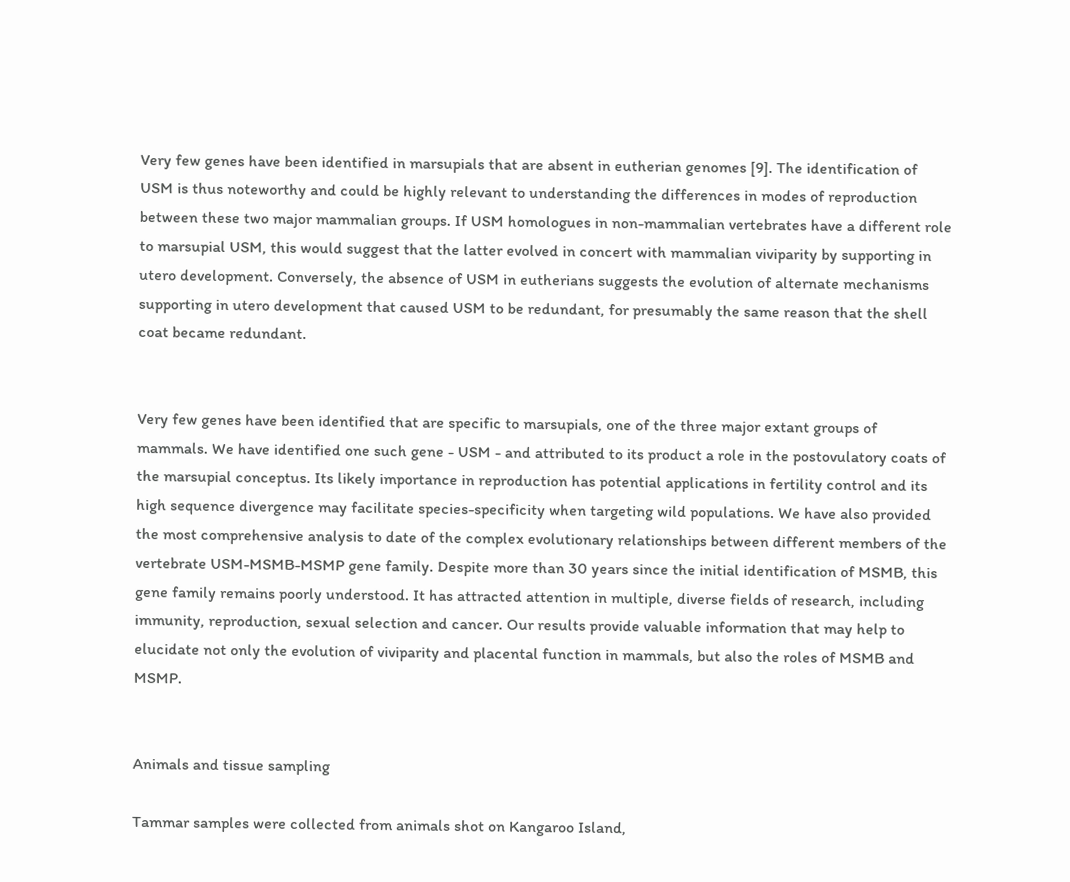Very few genes have been identified in marsupials that are absent in eutherian genomes [9]. The identification of USM is thus noteworthy and could be highly relevant to understanding the differences in modes of reproduction between these two major mammalian groups. If USM homologues in non-mammalian vertebrates have a different role to marsupial USM, this would suggest that the latter evolved in concert with mammalian viviparity by supporting in utero development. Conversely, the absence of USM in eutherians suggests the evolution of alternate mechanisms supporting in utero development that caused USM to be redundant, for presumably the same reason that the shell coat became redundant.


Very few genes have been identified that are specific to marsupials, one of the three major extant groups of mammals. We have identified one such gene - USM - and attributed to its product a role in the postovulatory coats of the marsupial conceptus. Its likely importance in reproduction has potential applications in fertility control and its high sequence divergence may facilitate species-specificity when targeting wild populations. We have also provided the most comprehensive analysis to date of the complex evolutionary relationships between different members of the vertebrate USM-MSMB-MSMP gene family. Despite more than 30 years since the initial identification of MSMB, this gene family remains poorly understood. It has attracted attention in multiple, diverse fields of research, including immunity, reproduction, sexual selection and cancer. Our results provide valuable information that may help to elucidate not only the evolution of viviparity and placental function in mammals, but also the roles of MSMB and MSMP.


Animals and tissue sampling

Tammar samples were collected from animals shot on Kangaroo Island,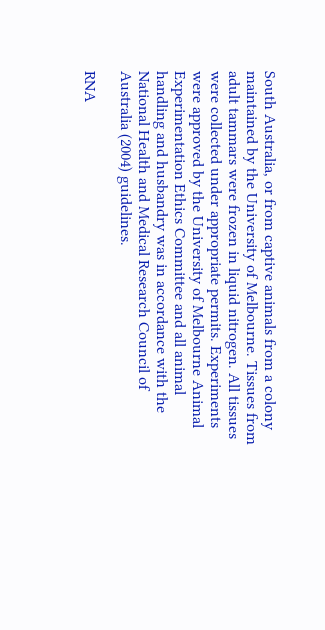South Australia, or from captive animals from a colony maintained by the University of Melbourne. Tissues from adult tammars were frozen in liquid nitrogen. All tissues were collected under appropriate permits. Experiments were approved by the University of Melbourne Animal Experimentation Ethics Committee and all animal handling and husbandry was in accordance with the National Health and Medical Research Council of Australia (2004) guidelines.

RNA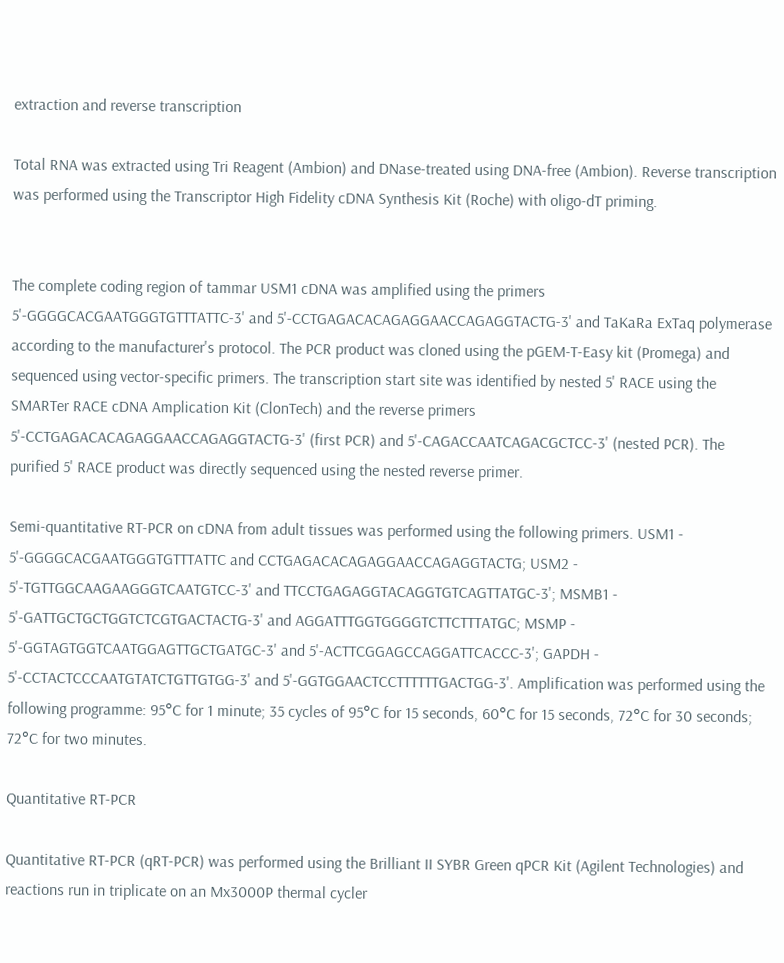extraction and reverse transcription

Total RNA was extracted using Tri Reagent (Ambion) and DNase-treated using DNA-free (Ambion). Reverse transcription was performed using the Transcriptor High Fidelity cDNA Synthesis Kit (Roche) with oligo-dT priming.


The complete coding region of tammar USM1 cDNA was amplified using the primers 5'-GGGGCACGAATGGGTGTTTATTC-3' and 5'-CCTGAGACACAGAGGAACCAGAGGTACTG-3' and TaKaRa ExTaq polymerase according to the manufacturer's protocol. The PCR product was cloned using the pGEM-T-Easy kit (Promega) and sequenced using vector-specific primers. The transcription start site was identified by nested 5' RACE using the SMARTer RACE cDNA Amplication Kit (ClonTech) and the reverse primers 5'-CCTGAGACACAGAGGAACCAGAGGTACTG-3' (first PCR) and 5'-CAGACCAATCAGACGCTCC-3' (nested PCR). The purified 5' RACE product was directly sequenced using the nested reverse primer.

Semi-quantitative RT-PCR on cDNA from adult tissues was performed using the following primers. USM1 - 5'-GGGGCACGAATGGGTGTTTATTC and CCTGAGACACAGAGGAACCAGAGGTACTG; USM2 - 5'-TGTTGGCAAGAAGGGTCAATGTCC-3' and TTCCTGAGAGGTACAGGTGTCAGTTATGC-3'; MSMB1 - 5'-GATTGCTGCTGGTCTCGTGACTACTG-3' and AGGATTTGGTGGGGTCTTCTTTATGC; MSMP - 5'-GGTAGTGGTCAATGGAGTTGCTGATGC-3' and 5'-ACTTCGGAGCCAGGATTCACCC-3'; GAPDH - 5'-CCTACTCCCAATGTATCTGTTGTGG-3' and 5'-GGTGGAACTCCTTTTTTGACTGG-3'. Amplification was performed using the following programme: 95°C for 1 minute; 35 cycles of 95°C for 15 seconds, 60°C for 15 seconds, 72°C for 30 seconds; 72°C for two minutes.

Quantitative RT-PCR

Quantitative RT-PCR (qRT-PCR) was performed using the Brilliant II SYBR Green qPCR Kit (Agilent Technologies) and reactions run in triplicate on an Mx3000P thermal cycler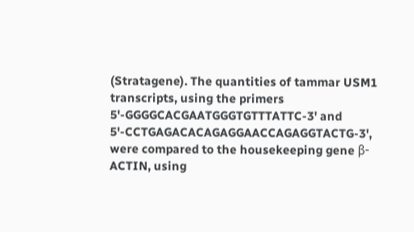(Stratagene). The quantities of tammar USM1 transcripts, using the primers 5'-GGGGCACGAATGGGTGTTTATTC-3' and 5'-CCTGAGACACAGAGGAACCAGAGGTACTG-3', were compared to the housekeeping gene β-ACTIN, using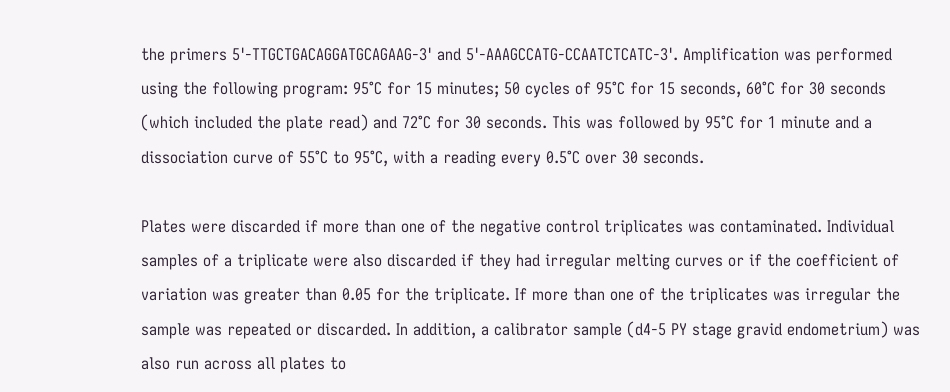the primers 5'-TTGCTGACAGGATGCAGAAG-3' and 5'-AAAGCCATG-CCAATCTCATC-3'. Amplification was performed using the following program: 95°C for 15 minutes; 50 cycles of 95°C for 15 seconds, 60°C for 30 seconds (which included the plate read) and 72°C for 30 seconds. This was followed by 95°C for 1 minute and a dissociation curve of 55°C to 95°C, with a reading every 0.5°C over 30 seconds.

Plates were discarded if more than one of the negative control triplicates was contaminated. Individual samples of a triplicate were also discarded if they had irregular melting curves or if the coefficient of variation was greater than 0.05 for the triplicate. If more than one of the triplicates was irregular the sample was repeated or discarded. In addition, a calibrator sample (d4-5 PY stage gravid endometrium) was also run across all plates to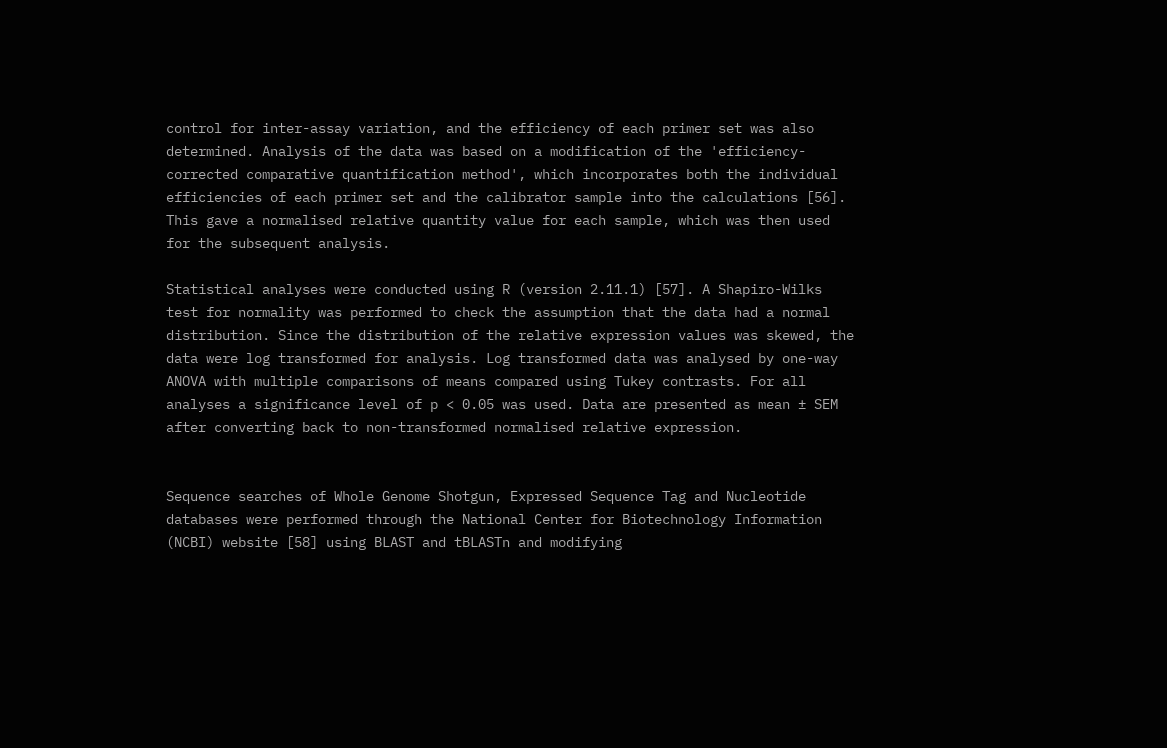control for inter-assay variation, and the efficiency of each primer set was also determined. Analysis of the data was based on a modification of the 'efficiency-corrected comparative quantification method', which incorporates both the individual efficiencies of each primer set and the calibrator sample into the calculations [56]. This gave a normalised relative quantity value for each sample, which was then used for the subsequent analysis.

Statistical analyses were conducted using R (version 2.11.1) [57]. A Shapiro-Wilks test for normality was performed to check the assumption that the data had a normal distribution. Since the distribution of the relative expression values was skewed, the data were log transformed for analysis. Log transformed data was analysed by one-way ANOVA with multiple comparisons of means compared using Tukey contrasts. For all analyses a significance level of p < 0.05 was used. Data are presented as mean ± SEM after converting back to non-transformed normalised relative expression.


Sequence searches of Whole Genome Shotgun, Expressed Sequence Tag and Nucleotide databases were performed through the National Center for Biotechnology Information (NCBI) website [58] using BLAST and tBLASTn and modifying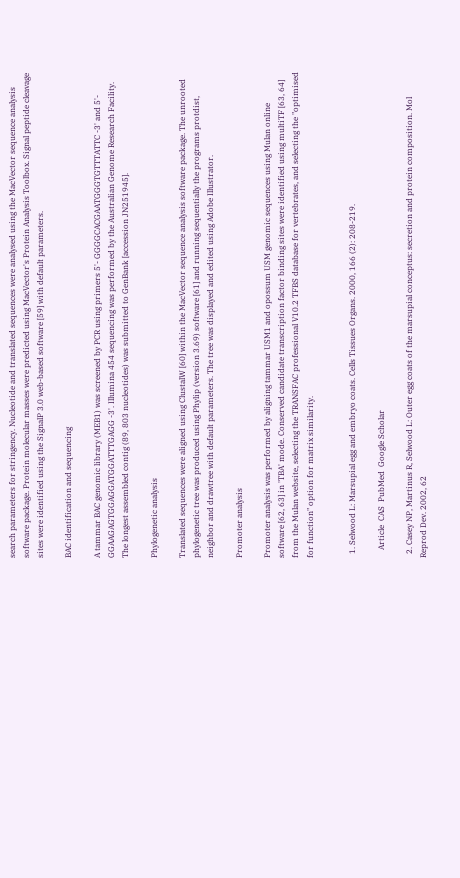search parameters for stringency. Nucleotide and translated sequences were analysed using the MacVector sequence analysis software package. Protein molecular masses were predicted using MacVector's Protein Analysis Toolbox. Signal peptide cleavage sites were identified using the SignalP 3.0 web-based software [59] with default parameters.

BAC identification and sequencing

A tammar BAC genomic library (MEB1) was screened by PCR using primers 5'- GGGGCACGAATGGGTGTTTATTC -3' and 5'- GGAAGAGTGGAGGATGGATTTGAGG -3'. Illumina 454 sequencing was performed by the Australian Genome Research Facility. The longest assembled contig (89, 803 nucleotides) was submitted to GenBank [accession JN251945].

Phylogenetic analysis

Translated sequences were aligned using ClustalW [60] within the MacVector sequence analysis software package. The unrooted phylogenetic tree was produced using Phylip (version 3.69) software [61] and running sequentially the programs protdist, neighbor and drawtree with default parameters. The tree was displayed and edited using Adobe Illustrator.

Promoter analysis

Promoter analysis was performed by aligning tammar USM1 and opossum USM genomic sequences using Mulan online software [62, 63] in 'TBA' mode. Conserved candidate transcription factor binding sites were identified using multiTF [63, 64] from the Mulan website, selecting the TRANSFAC professional V10.2 TFBS database for vertebrates, and selecting the "optimised for function" option for matrix similarity.


  1. Selwood L: Marsupial egg and embryo coats. Cells Tissues Organs. 2000, 166 (2): 208-219.

    Article  CAS  PubMed  Google Scholar

  2. Casey NP, Martinus R, Selwood L: Outer egg coats of the marsupial conceptus: secretion and protein composition. Mol Reprod Dev. 2002, 62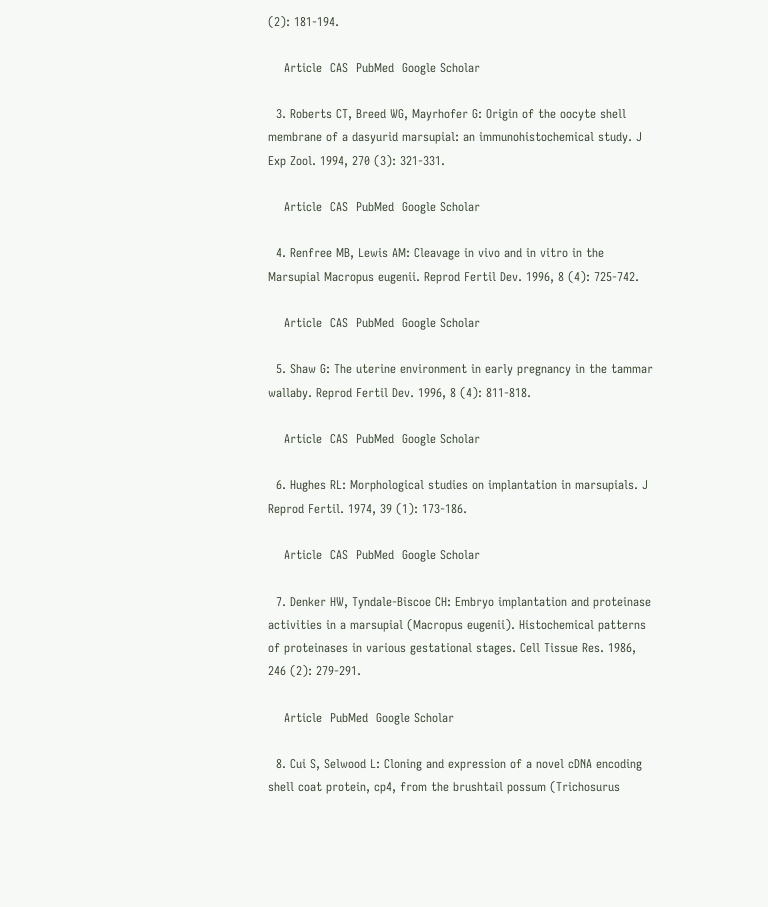(2): 181-194.

    Article  CAS  PubMed  Google Scholar

  3. Roberts CT, Breed WG, Mayrhofer G: Origin of the oocyte shell membrane of a dasyurid marsupial: an immunohistochemical study. J Exp Zool. 1994, 270 (3): 321-331.

    Article  CAS  PubMed  Google Scholar

  4. Renfree MB, Lewis AM: Cleavage in vivo and in vitro in the Marsupial Macropus eugenii. Reprod Fertil Dev. 1996, 8 (4): 725-742.

    Article  CAS  PubMed  Google Scholar

  5. Shaw G: The uterine environment in early pregnancy in the tammar wallaby. Reprod Fertil Dev. 1996, 8 (4): 811-818.

    Article  CAS  PubMed  Google Scholar

  6. Hughes RL: Morphological studies on implantation in marsupials. J Reprod Fertil. 1974, 39 (1): 173-186.

    Article  CAS  PubMed  Google Scholar

  7. Denker HW, Tyndale-Biscoe CH: Embryo implantation and proteinase activities in a marsupial (Macropus eugenii). Histochemical patterns of proteinases in various gestational stages. Cell Tissue Res. 1986, 246 (2): 279-291.

    Article  PubMed  Google Scholar

  8. Cui S, Selwood L: Cloning and expression of a novel cDNA encoding shell coat protein, cp4, from the brushtail possum (Trichosurus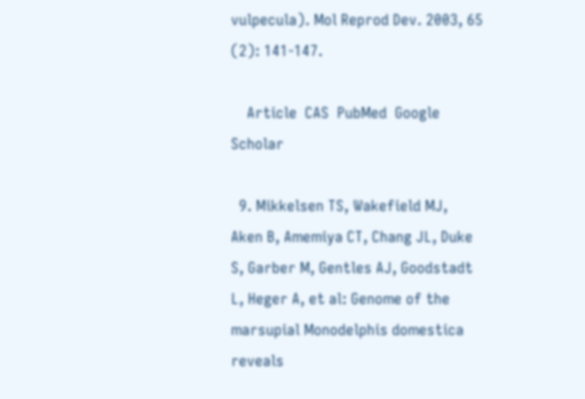vulpecula). Mol Reprod Dev. 2003, 65 (2): 141-147.

    Article  CAS  PubMed  Google Scholar

  9. Mikkelsen TS, Wakefield MJ, Aken B, Amemiya CT, Chang JL, Duke S, Garber M, Gentles AJ, Goodstadt L, Heger A, et al: Genome of the marsupial Monodelphis domestica reveals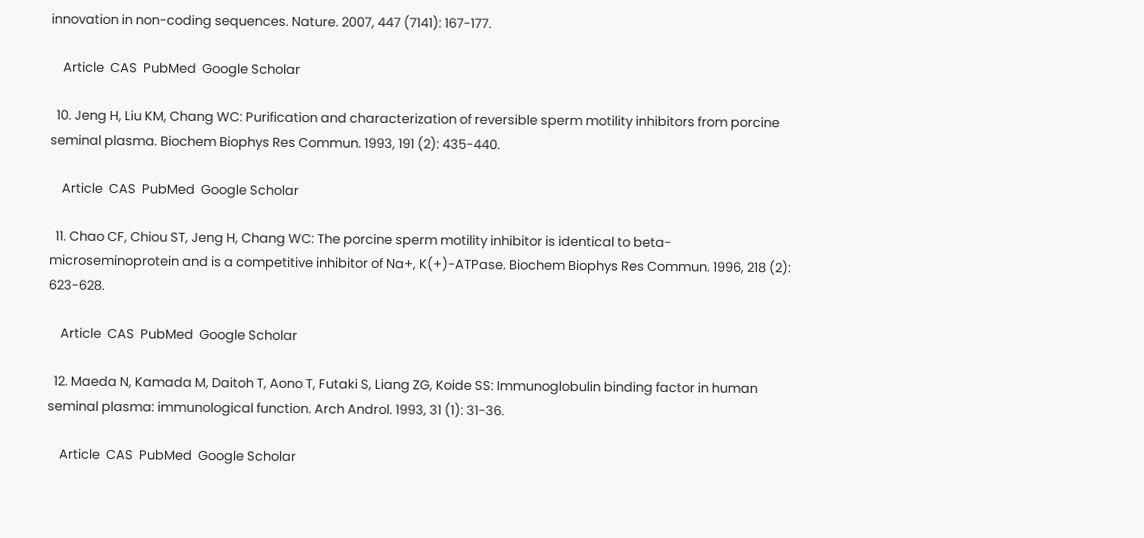innovation in non-coding sequences. Nature. 2007, 447 (7141): 167-177.

    Article  CAS  PubMed  Google Scholar

  10. Jeng H, Liu KM, Chang WC: Purification and characterization of reversible sperm motility inhibitors from porcine seminal plasma. Biochem Biophys Res Commun. 1993, 191 (2): 435-440.

    Article  CAS  PubMed  Google Scholar

  11. Chao CF, Chiou ST, Jeng H, Chang WC: The porcine sperm motility inhibitor is identical to beta-microseminoprotein and is a competitive inhibitor of Na+, K(+)-ATPase. Biochem Biophys Res Commun. 1996, 218 (2): 623-628.

    Article  CAS  PubMed  Google Scholar

  12. Maeda N, Kamada M, Daitoh T, Aono T, Futaki S, Liang ZG, Koide SS: Immunoglobulin binding factor in human seminal plasma: immunological function. Arch Androl. 1993, 31 (1): 31-36.

    Article  CAS  PubMed  Google Scholar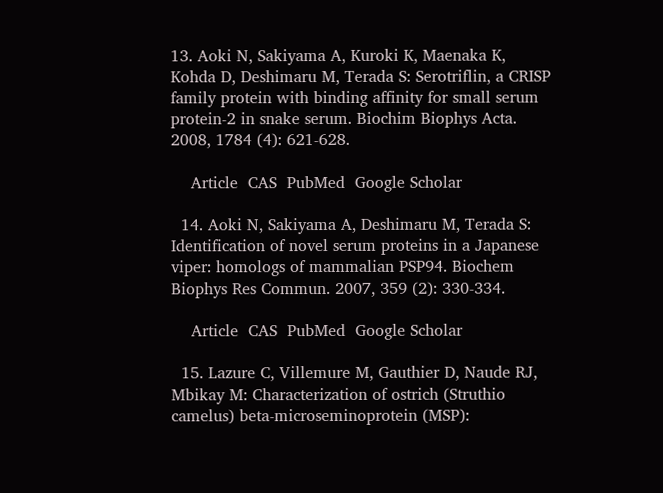13. Aoki N, Sakiyama A, Kuroki K, Maenaka K, Kohda D, Deshimaru M, Terada S: Serotriflin, a CRISP family protein with binding affinity for small serum protein-2 in snake serum. Biochim Biophys Acta. 2008, 1784 (4): 621-628.

    Article  CAS  PubMed  Google Scholar

  14. Aoki N, Sakiyama A, Deshimaru M, Terada S: Identification of novel serum proteins in a Japanese viper: homologs of mammalian PSP94. Biochem Biophys Res Commun. 2007, 359 (2): 330-334.

    Article  CAS  PubMed  Google Scholar

  15. Lazure C, Villemure M, Gauthier D, Naude RJ, Mbikay M: Characterization of ostrich (Struthio camelus) beta-microseminoprotein (MSP):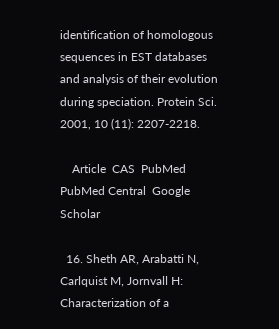identification of homologous sequences in EST databases and analysis of their evolution during speciation. Protein Sci. 2001, 10 (11): 2207-2218.

    Article  CAS  PubMed  PubMed Central  Google Scholar

  16. Sheth AR, Arabatti N, Carlquist M, Jornvall H: Characterization of a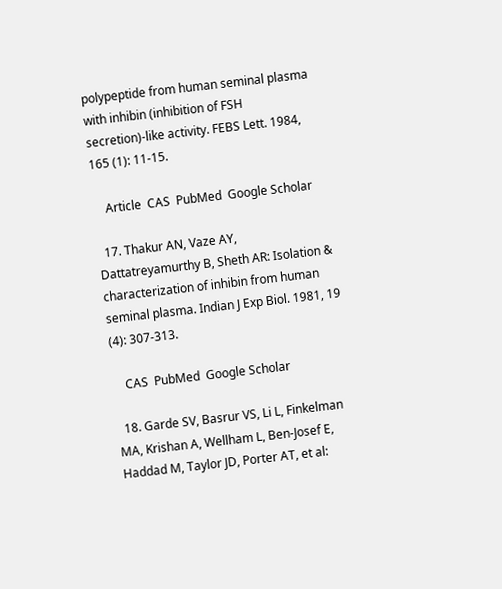polypeptide from human seminal plasma with inhibin (inhibition of FSH secretion)-like activity. FEBS Lett. 1984, 165 (1): 11-15.

    Article  CAS  PubMed  Google Scholar

  17. Thakur AN, Vaze AY, Dattatreyamurthy B, Sheth AR: Isolation & characterization of inhibin from human seminal plasma. Indian J Exp Biol. 1981, 19 (4): 307-313.

    CAS  PubMed  Google Scholar

  18. Garde SV, Basrur VS, Li L, Finkelman MA, Krishan A, Wellham L, Ben-Josef E, Haddad M, Taylor JD, Porter AT, et al: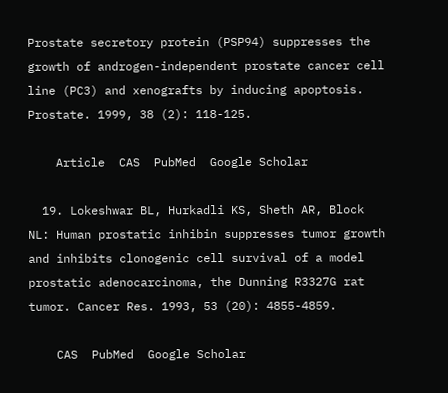Prostate secretory protein (PSP94) suppresses the growth of androgen-independent prostate cancer cell line (PC3) and xenografts by inducing apoptosis. Prostate. 1999, 38 (2): 118-125.

    Article  CAS  PubMed  Google Scholar

  19. Lokeshwar BL, Hurkadli KS, Sheth AR, Block NL: Human prostatic inhibin suppresses tumor growth and inhibits clonogenic cell survival of a model prostatic adenocarcinoma, the Dunning R3327G rat tumor. Cancer Res. 1993, 53 (20): 4855-4859.

    CAS  PubMed  Google Scholar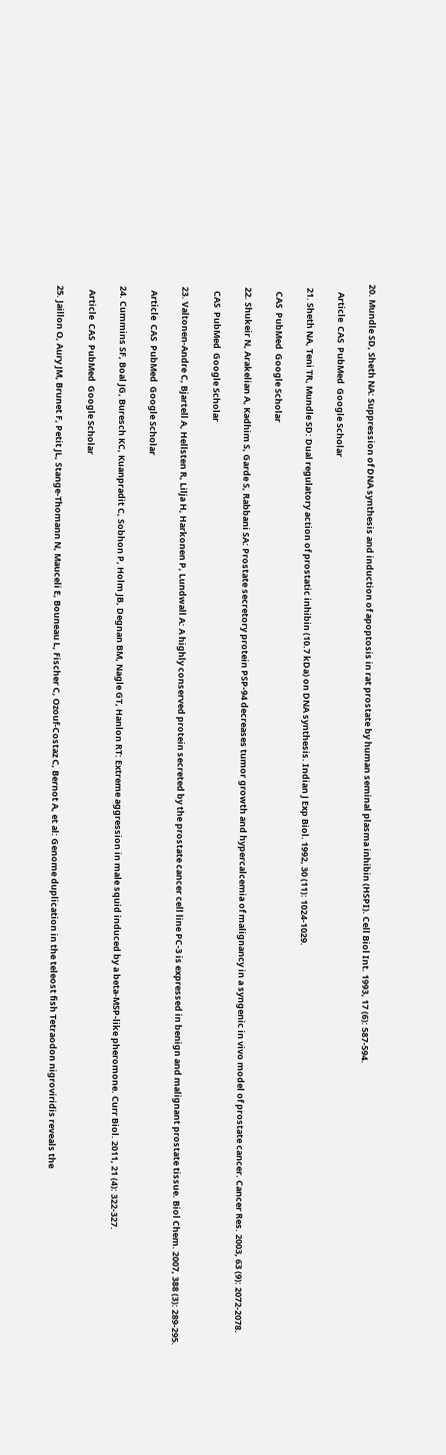20. Mundle SD, Sheth NA: Suppression of DNA synthesis and induction of apoptosis in rat prostate by human seminal plasma inhibin (HSPI). Cell Biol Int. 1993, 17 (6): 587-594.

    Article  CAS  PubMed  Google Scholar

  21. Sheth NA, Teni TR, Mundle SD: Dual regulatory action of prostatic inhibin (10.7 kDa) on DNA synthesis. Indian J Exp Biol. 1992, 30 (11): 1024-1029.

    CAS  PubMed  Google Scholar

  22. Shukeir N, Arakelian A, Kadhim S, Garde S, Rabbani SA: Prostate secretory protein PSP-94 decreases tumor growth and hypercalcemia of malignancy in a syngenic in vivo model of prostate cancer. Cancer Res. 2003, 63 (9): 2072-2078.

    CAS  PubMed  Google Scholar

  23. Valtonen-Andre C, Bjartell A, Hellsten R, Lilja H, Harkonen P, Lundwall A: A highly conserved protein secreted by the prostate cancer cell line PC-3 is expressed in benign and malignant prostate tissue. Biol Chem. 2007, 388 (3): 289-295.

    Article  CAS  PubMed  Google Scholar

  24. Cummins SF, Boal JG, Buresch KC, Kuanpradit C, Sobhon P, Holm JB, Degnan BM, Nagle GT, Hanlon RT: Extreme aggression in male squid induced by a beta-MSP-like pheromone. Curr Biol. 2011, 21 (4): 322-327.

    Article  CAS  PubMed  Google Scholar

  25. Jaillon O, Aury JM, Brunet F, Petit JL, Stange-Thomann N, Mauceli E, Bouneau L, Fischer C, Ozouf-Costaz C, Bernot A, et al: Genome duplication in the teleost fish Tetraodon nigroviridis reveals the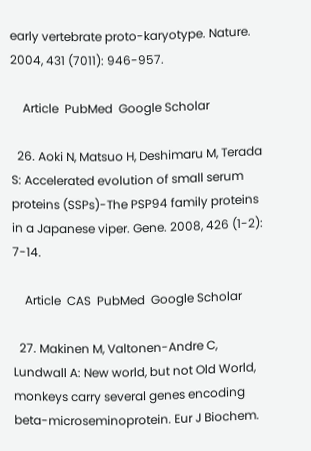early vertebrate proto-karyotype. Nature. 2004, 431 (7011): 946-957.

    Article  PubMed  Google Scholar

  26. Aoki N, Matsuo H, Deshimaru M, Terada S: Accelerated evolution of small serum proteins (SSPs)-The PSP94 family proteins in a Japanese viper. Gene. 2008, 426 (1-2): 7-14.

    Article  CAS  PubMed  Google Scholar

  27. Makinen M, Valtonen-Andre C, Lundwall A: New world, but not Old World, monkeys carry several genes encoding beta-microseminoprotein. Eur J Biochem.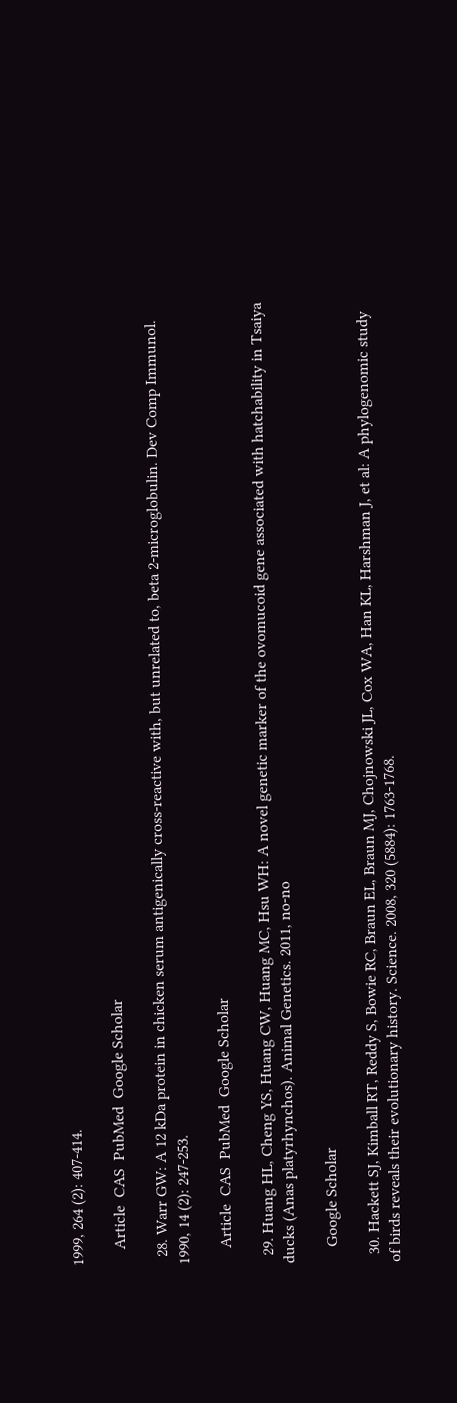1999, 264 (2): 407-414.

    Article  CAS  PubMed  Google Scholar

  28. Warr GW: A 12 kDa protein in chicken serum antigenically cross-reactive with, but unrelated to, beta 2-microglobulin. Dev Comp Immunol. 1990, 14 (2): 247-253.

    Article  CAS  PubMed  Google Scholar

  29. Huang HL, Cheng YS, Huang CW, Huang MC, Hsu WH: A novel genetic marker of the ovomucoid gene associated with hatchability in Tsaiya ducks (Anas platyrhynchos). Animal Genetics. 2011, no-no

    Google Scholar

  30. Hackett SJ, Kimball RT, Reddy S, Bowie RC, Braun EL, Braun MJ, Chojnowski JL, Cox WA, Han KL, Harshman J, et al: A phylogenomic study of birds reveals their evolutionary history. Science. 2008, 320 (5884): 1763-1768.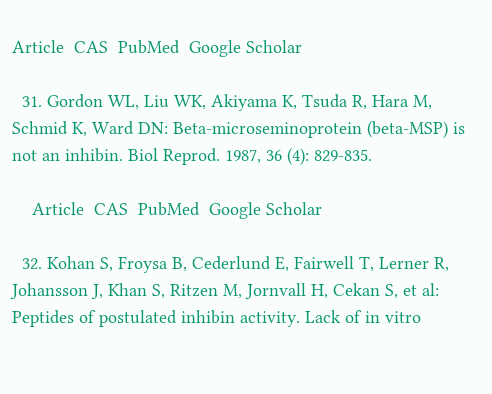Article  CAS  PubMed  Google Scholar

  31. Gordon WL, Liu WK, Akiyama K, Tsuda R, Hara M, Schmid K, Ward DN: Beta-microseminoprotein (beta-MSP) is not an inhibin. Biol Reprod. 1987, 36 (4): 829-835.

    Article  CAS  PubMed  Google Scholar

  32. Kohan S, Froysa B, Cederlund E, Fairwell T, Lerner R, Johansson J, Khan S, Ritzen M, Jornvall H, Cekan S, et al: Peptides of postulated inhibin activity. Lack of in vitro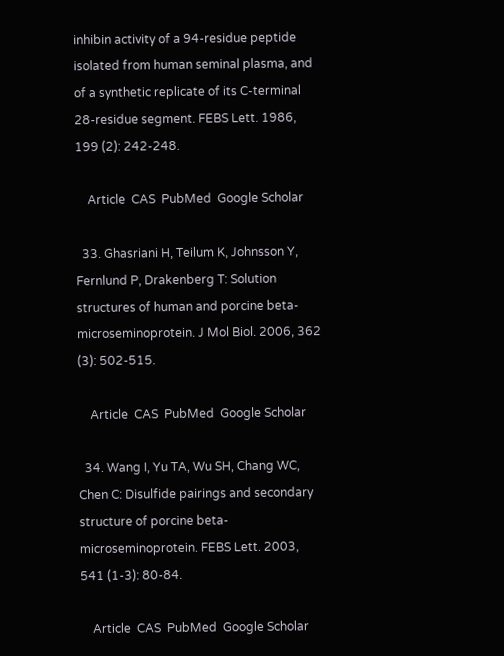inhibin activity of a 94-residue peptide isolated from human seminal plasma, and of a synthetic replicate of its C-terminal 28-residue segment. FEBS Lett. 1986, 199 (2): 242-248.

    Article  CAS  PubMed  Google Scholar

  33. Ghasriani H, Teilum K, Johnsson Y, Fernlund P, Drakenberg T: Solution structures of human and porcine beta-microseminoprotein. J Mol Biol. 2006, 362 (3): 502-515.

    Article  CAS  PubMed  Google Scholar

  34. Wang I, Yu TA, Wu SH, Chang WC, Chen C: Disulfide pairings and secondary structure of porcine beta-microseminoprotein. FEBS Lett. 2003, 541 (1-3): 80-84.

    Article  CAS  PubMed  Google Scholar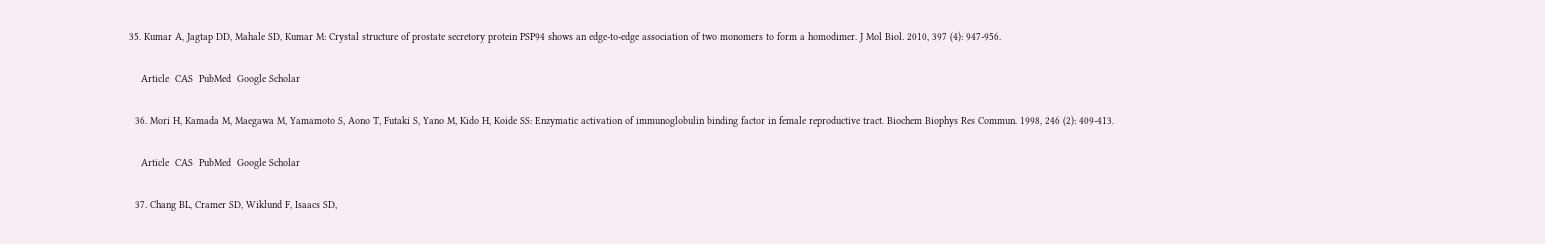35. Kumar A, Jagtap DD, Mahale SD, Kumar M: Crystal structure of prostate secretory protein PSP94 shows an edge-to-edge association of two monomers to form a homodimer. J Mol Biol. 2010, 397 (4): 947-956.

    Article  CAS  PubMed  Google Scholar

  36. Mori H, Kamada M, Maegawa M, Yamamoto S, Aono T, Futaki S, Yano M, Kido H, Koide SS: Enzymatic activation of immunoglobulin binding factor in female reproductive tract. Biochem Biophys Res Commun. 1998, 246 (2): 409-413.

    Article  CAS  PubMed  Google Scholar

  37. Chang BL, Cramer SD, Wiklund F, Isaacs SD,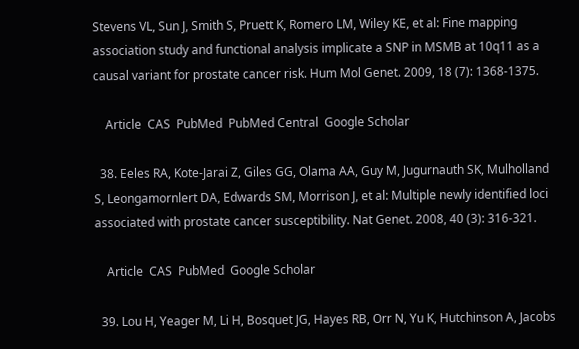Stevens VL, Sun J, Smith S, Pruett K, Romero LM, Wiley KE, et al: Fine mapping association study and functional analysis implicate a SNP in MSMB at 10q11 as a causal variant for prostate cancer risk. Hum Mol Genet. 2009, 18 (7): 1368-1375.

    Article  CAS  PubMed  PubMed Central  Google Scholar

  38. Eeles RA, Kote-Jarai Z, Giles GG, Olama AA, Guy M, Jugurnauth SK, Mulholland S, Leongamornlert DA, Edwards SM, Morrison J, et al: Multiple newly identified loci associated with prostate cancer susceptibility. Nat Genet. 2008, 40 (3): 316-321.

    Article  CAS  PubMed  Google Scholar

  39. Lou H, Yeager M, Li H, Bosquet JG, Hayes RB, Orr N, Yu K, Hutchinson A, Jacobs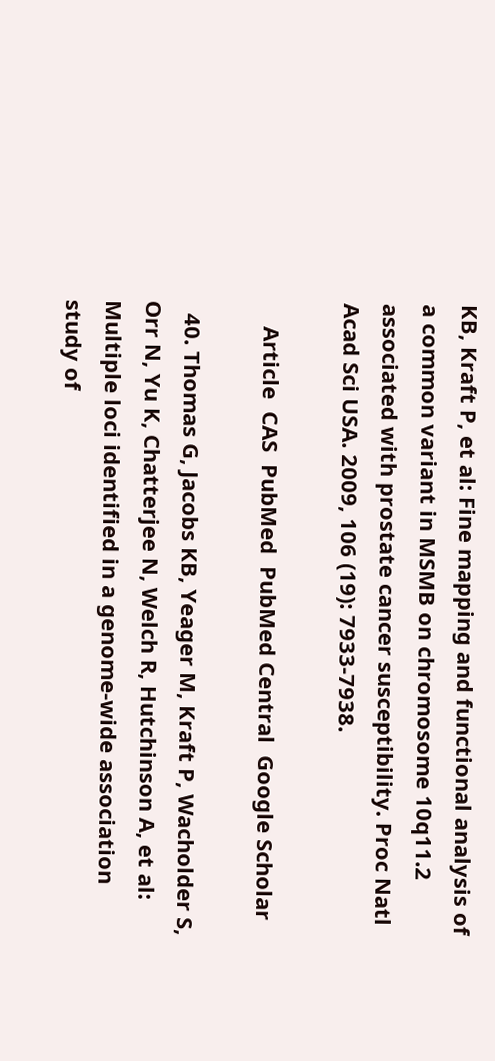KB, Kraft P, et al: Fine mapping and functional analysis of a common variant in MSMB on chromosome 10q11.2 associated with prostate cancer susceptibility. Proc Natl Acad Sci USA. 2009, 106 (19): 7933-7938.

    Article  CAS  PubMed  PubMed Central  Google Scholar

  40. Thomas G, Jacobs KB, Yeager M, Kraft P, Wacholder S, Orr N, Yu K, Chatterjee N, Welch R, Hutchinson A, et al: Multiple loci identified in a genome-wide association study of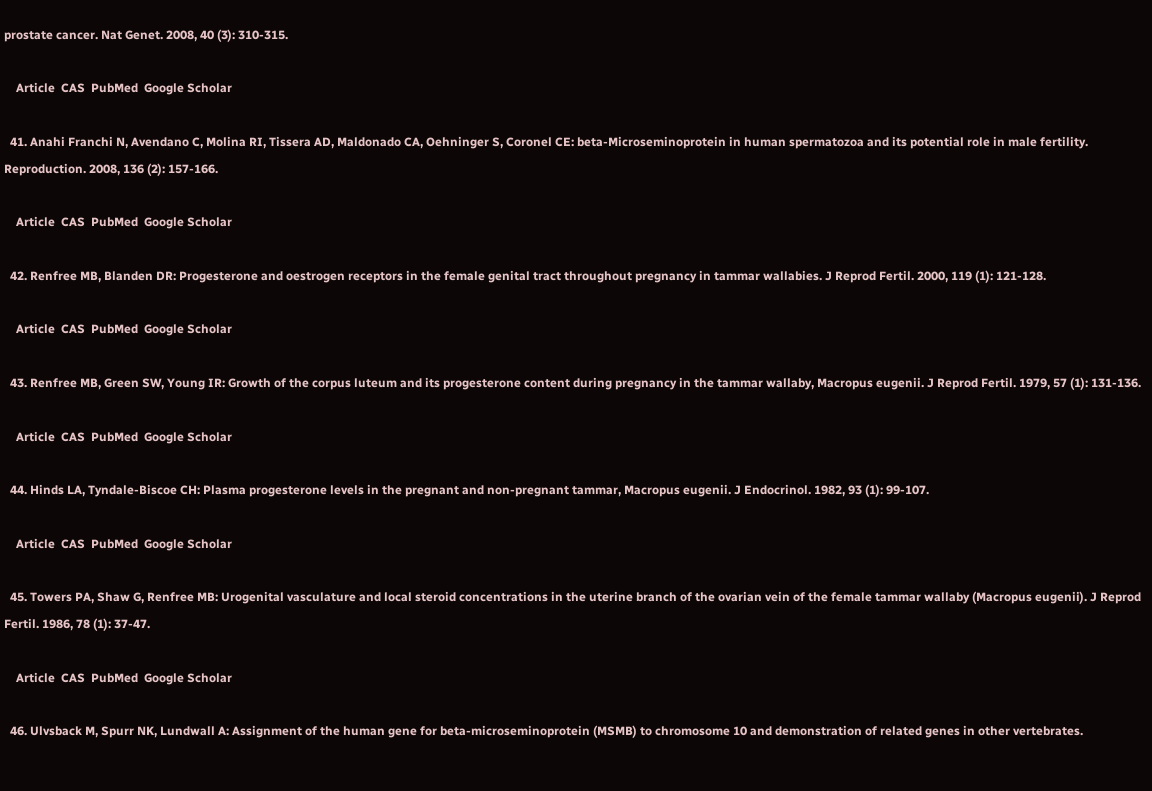prostate cancer. Nat Genet. 2008, 40 (3): 310-315.

    Article  CAS  PubMed  Google Scholar

  41. Anahi Franchi N, Avendano C, Molina RI, Tissera AD, Maldonado CA, Oehninger S, Coronel CE: beta-Microseminoprotein in human spermatozoa and its potential role in male fertility. Reproduction. 2008, 136 (2): 157-166.

    Article  CAS  PubMed  Google Scholar

  42. Renfree MB, Blanden DR: Progesterone and oestrogen receptors in the female genital tract throughout pregnancy in tammar wallabies. J Reprod Fertil. 2000, 119 (1): 121-128.

    Article  CAS  PubMed  Google Scholar

  43. Renfree MB, Green SW, Young IR: Growth of the corpus luteum and its progesterone content during pregnancy in the tammar wallaby, Macropus eugenii. J Reprod Fertil. 1979, 57 (1): 131-136.

    Article  CAS  PubMed  Google Scholar

  44. Hinds LA, Tyndale-Biscoe CH: Plasma progesterone levels in the pregnant and non-pregnant tammar, Macropus eugenii. J Endocrinol. 1982, 93 (1): 99-107.

    Article  CAS  PubMed  Google Scholar

  45. Towers PA, Shaw G, Renfree MB: Urogenital vasculature and local steroid concentrations in the uterine branch of the ovarian vein of the female tammar wallaby (Macropus eugenii). J Reprod Fertil. 1986, 78 (1): 37-47.

    Article  CAS  PubMed  Google Scholar

  46. Ulvsback M, Spurr NK, Lundwall A: Assignment of the human gene for beta-microseminoprotein (MSMB) to chromosome 10 and demonstration of related genes in other vertebrates.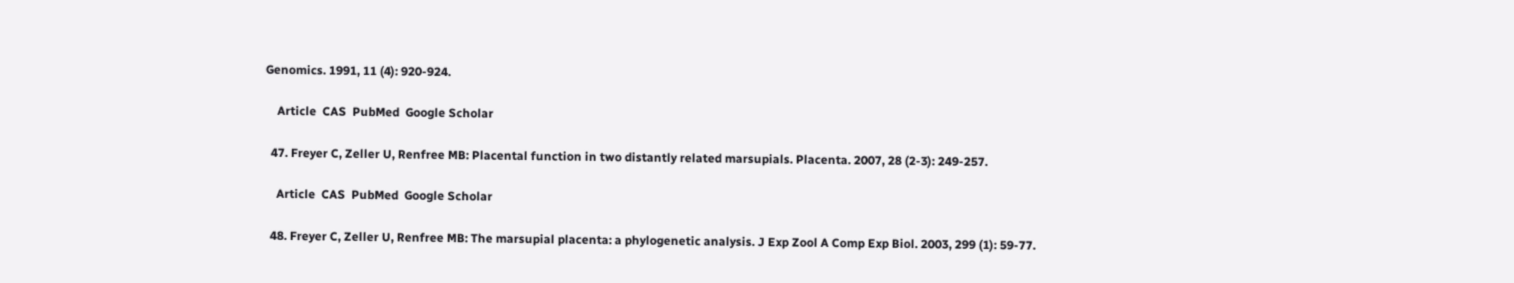Genomics. 1991, 11 (4): 920-924.

    Article  CAS  PubMed  Google Scholar

  47. Freyer C, Zeller U, Renfree MB: Placental function in two distantly related marsupials. Placenta. 2007, 28 (2-3): 249-257.

    Article  CAS  PubMed  Google Scholar

  48. Freyer C, Zeller U, Renfree MB: The marsupial placenta: a phylogenetic analysis. J Exp Zool A Comp Exp Biol. 2003, 299 (1): 59-77.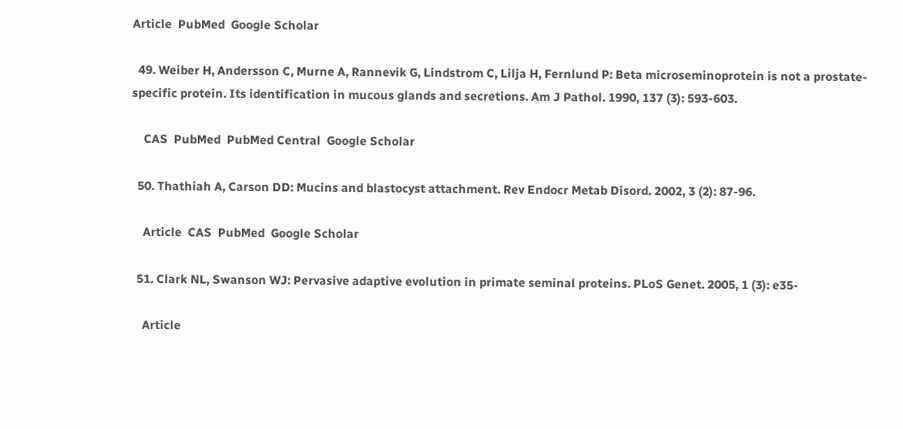Article  PubMed  Google Scholar

  49. Weiber H, Andersson C, Murne A, Rannevik G, Lindstrom C, Lilja H, Fernlund P: Beta microseminoprotein is not a prostate-specific protein. Its identification in mucous glands and secretions. Am J Pathol. 1990, 137 (3): 593-603.

    CAS  PubMed  PubMed Central  Google Scholar

  50. Thathiah A, Carson DD: Mucins and blastocyst attachment. Rev Endocr Metab Disord. 2002, 3 (2): 87-96.

    Article  CAS  PubMed  Google Scholar

  51. Clark NL, Swanson WJ: Pervasive adaptive evolution in primate seminal proteins. PLoS Genet. 2005, 1 (3): e35-

    Article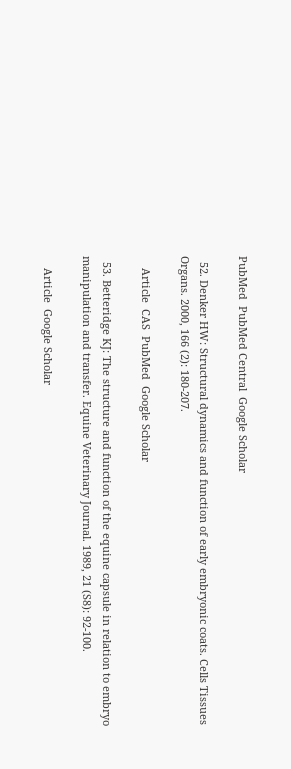PubMed  PubMed Central  Google Scholar

  52. Denker HW: Structural dynamics and function of early embryonic coats. Cells Tissues Organs. 2000, 166 (2): 180-207.

    Article  CAS  PubMed  Google Scholar

  53. Betteridge KJ: The structure and function of the equine capsule in relation to embryo manipulation and transfer. Equine Veterinary Journal. 1989, 21 (S8): 92-100.

    Article  Google Scholar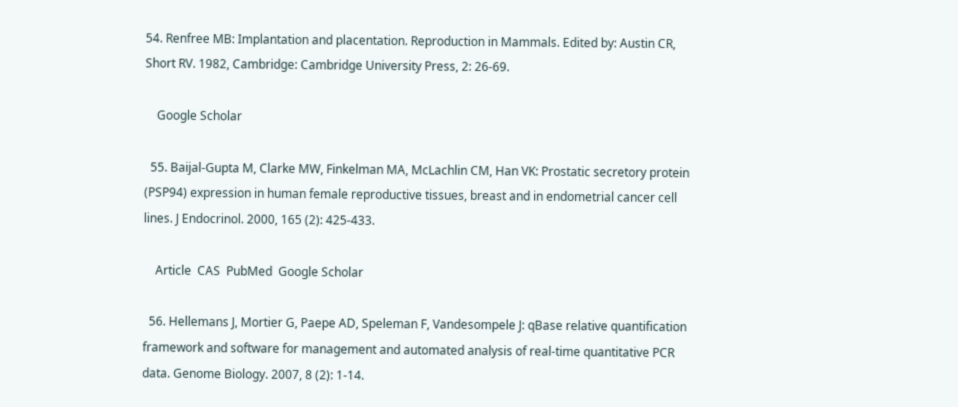54. Renfree MB: Implantation and placentation. Reproduction in Mammals. Edited by: Austin CR, Short RV. 1982, Cambridge: Cambridge University Press, 2: 26-69.

    Google Scholar

  55. Baijal-Gupta M, Clarke MW, Finkelman MA, McLachlin CM, Han VK: Prostatic secretory protein (PSP94) expression in human female reproductive tissues, breast and in endometrial cancer cell lines. J Endocrinol. 2000, 165 (2): 425-433.

    Article  CAS  PubMed  Google Scholar

  56. Hellemans J, Mortier G, Paepe AD, Speleman F, Vandesompele J: qBase relative quantification framework and software for management and automated analysis of real-time quantitative PCR data. Genome Biology. 2007, 8 (2): 1-14.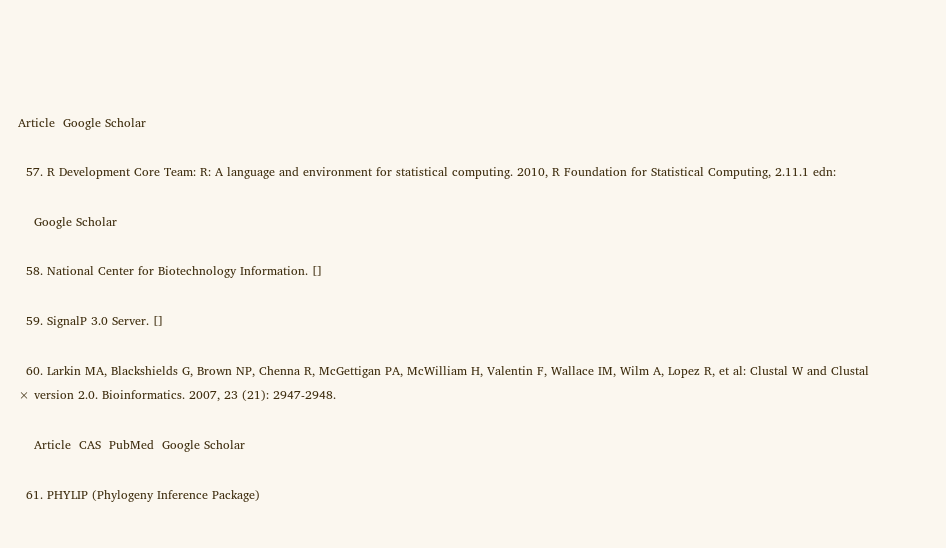Article  Google Scholar

  57. R Development Core Team: R: A language and environment for statistical computing. 2010, R Foundation for Statistical Computing, 2.11.1 edn:

    Google Scholar

  58. National Center for Biotechnology Information. []

  59. SignalP 3.0 Server. []

  60. Larkin MA, Blackshields G, Brown NP, Chenna R, McGettigan PA, McWilliam H, Valentin F, Wallace IM, Wilm A, Lopez R, et al: Clustal W and Clustal × version 2.0. Bioinformatics. 2007, 23 (21): 2947-2948.

    Article  CAS  PubMed  Google Scholar

  61. PHYLIP (Phylogeny Inference Package)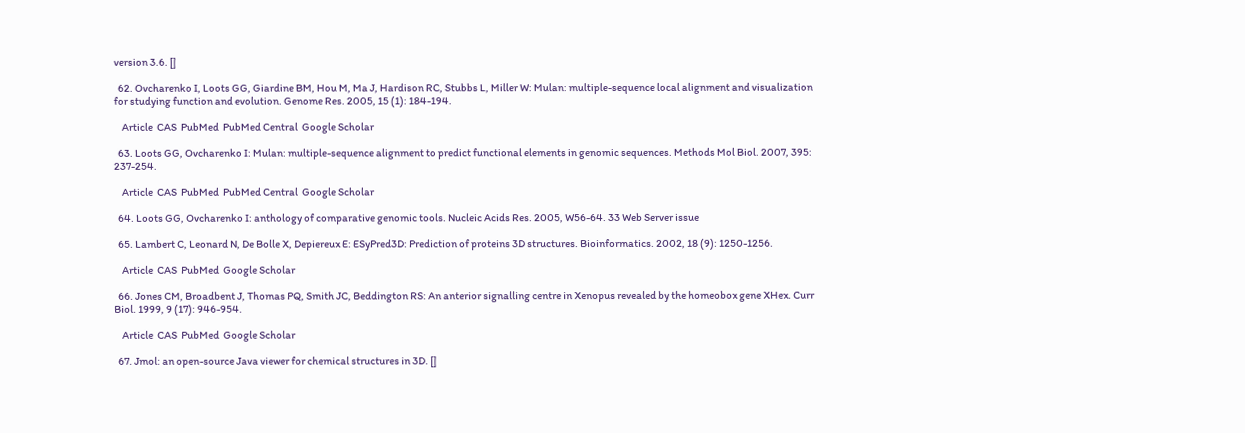version 3.6. []

  62. Ovcharenko I, Loots GG, Giardine BM, Hou M, Ma J, Hardison RC, Stubbs L, Miller W: Mulan: multiple-sequence local alignment and visualization for studying function and evolution. Genome Res. 2005, 15 (1): 184-194.

    Article  CAS  PubMed  PubMed Central  Google Scholar

  63. Loots GG, Ovcharenko I: Mulan: multiple-sequence alignment to predict functional elements in genomic sequences. Methods Mol Biol. 2007, 395: 237-254.

    Article  CAS  PubMed  PubMed Central  Google Scholar

  64. Loots GG, Ovcharenko I: anthology of comparative genomic tools. Nucleic Acids Res. 2005, W56-64. 33 Web Server issue

  65. Lambert C, Leonard N, De Bolle X, Depiereux E: ESyPred3D: Prediction of proteins 3D structures. Bioinformatics. 2002, 18 (9): 1250-1256.

    Article  CAS  PubMed  Google Scholar

  66. Jones CM, Broadbent J, Thomas PQ, Smith JC, Beddington RS: An anterior signalling centre in Xenopus revealed by the homeobox gene XHex. Curr Biol. 1999, 9 (17): 946-954.

    Article  CAS  PubMed  Google Scholar

  67. Jmol: an open-source Java viewer for chemical structures in 3D. []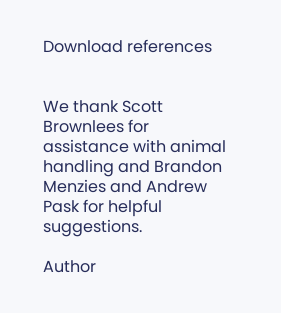Download references


We thank Scott Brownlees for assistance with animal handling and Brandon Menzies and Andrew Pask for helpful suggestions.

Author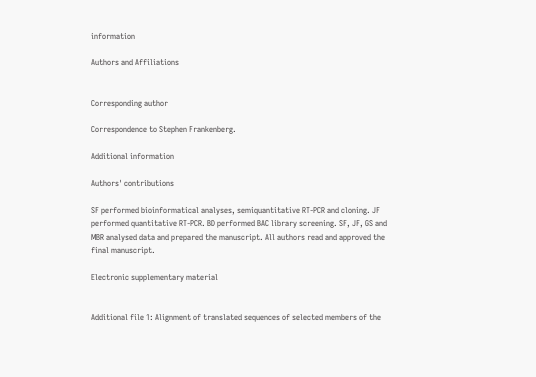information

Authors and Affiliations


Corresponding author

Correspondence to Stephen Frankenberg.

Additional information

Authors' contributions

SF performed bioinformatical analyses, semiquantitative RT-PCR and cloning. JF performed quantitative RT-PCR. BD performed BAC library screening. SF, JF, GS and MBR analysed data and prepared the manuscript. All authors read and approved the final manuscript.

Electronic supplementary material


Additional file 1: Alignment of translated sequences of selected members of the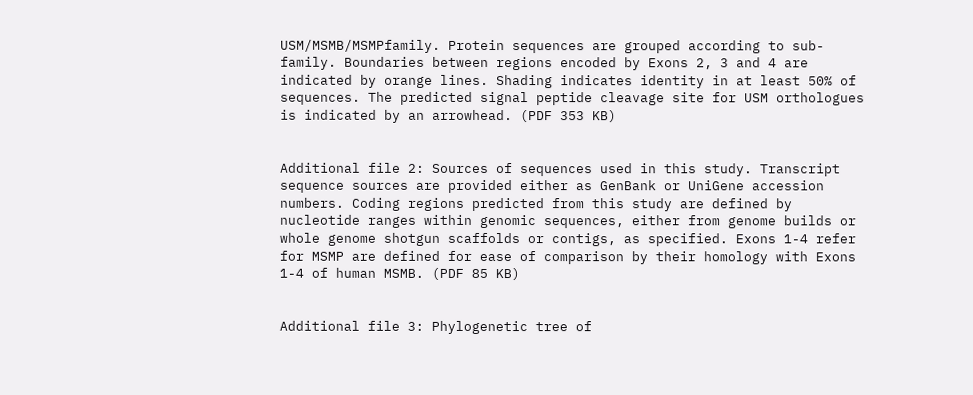USM/MSMB/MSMPfamily. Protein sequences are grouped according to sub-family. Boundaries between regions encoded by Exons 2, 3 and 4 are indicated by orange lines. Shading indicates identity in at least 50% of sequences. The predicted signal peptide cleavage site for USM orthologues is indicated by an arrowhead. (PDF 353 KB)


Additional file 2: Sources of sequences used in this study. Transcript sequence sources are provided either as GenBank or UniGene accession numbers. Coding regions predicted from this study are defined by nucleotide ranges within genomic sequences, either from genome builds or whole genome shotgun scaffolds or contigs, as specified. Exons 1-4 refer for MSMP are defined for ease of comparison by their homology with Exons 1-4 of human MSMB. (PDF 85 KB)


Additional file 3: Phylogenetic tree of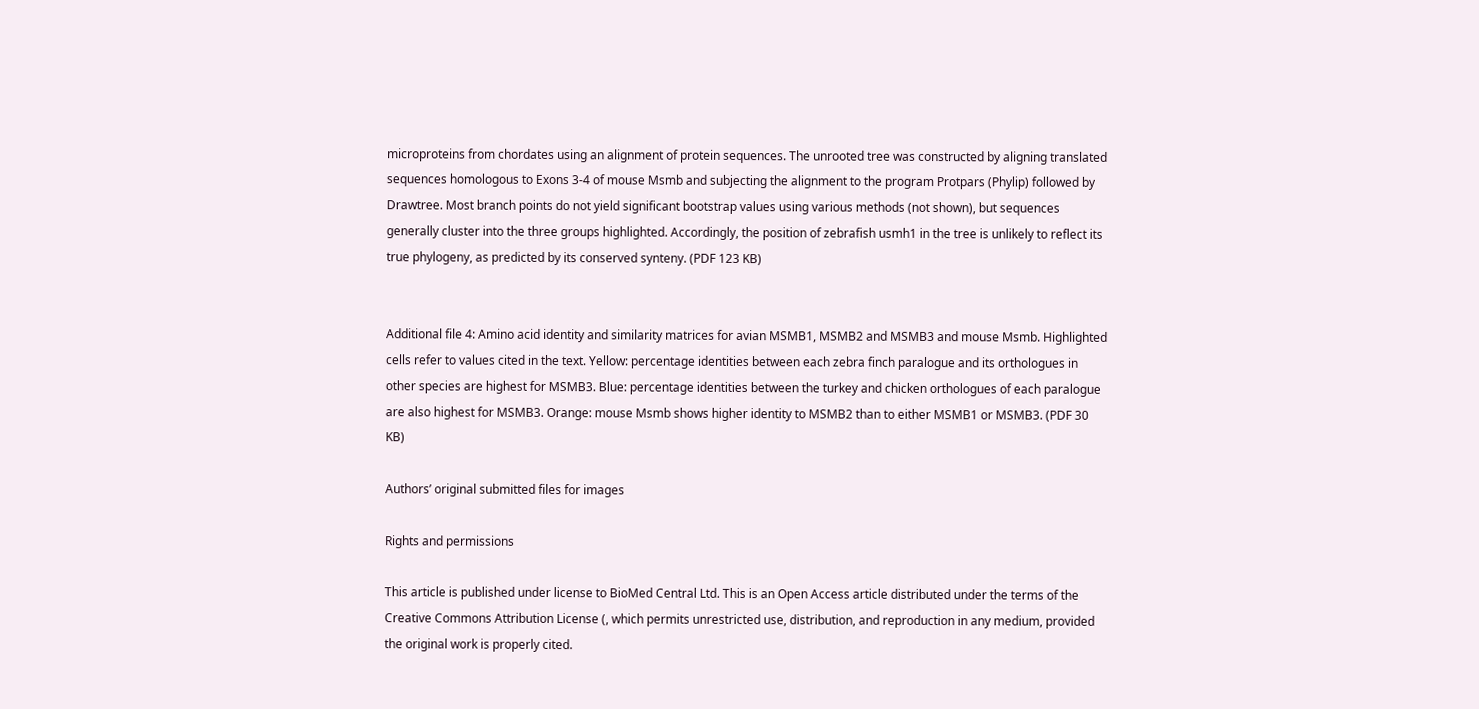microproteins from chordates using an alignment of protein sequences. The unrooted tree was constructed by aligning translated sequences homologous to Exons 3-4 of mouse Msmb and subjecting the alignment to the program Protpars (Phylip) followed by Drawtree. Most branch points do not yield significant bootstrap values using various methods (not shown), but sequences generally cluster into the three groups highlighted. Accordingly, the position of zebrafish usmh1 in the tree is unlikely to reflect its true phylogeny, as predicted by its conserved synteny. (PDF 123 KB)


Additional file 4: Amino acid identity and similarity matrices for avian MSMB1, MSMB2 and MSMB3 and mouse Msmb. Highlighted cells refer to values cited in the text. Yellow: percentage identities between each zebra finch paralogue and its orthologues in other species are highest for MSMB3. Blue: percentage identities between the turkey and chicken orthologues of each paralogue are also highest for MSMB3. Orange: mouse Msmb shows higher identity to MSMB2 than to either MSMB1 or MSMB3. (PDF 30 KB)

Authors’ original submitted files for images

Rights and permissions

This article is published under license to BioMed Central Ltd. This is an Open Access article distributed under the terms of the Creative Commons Attribution License (, which permits unrestricted use, distribution, and reproduction in any medium, provided the original work is properly cited.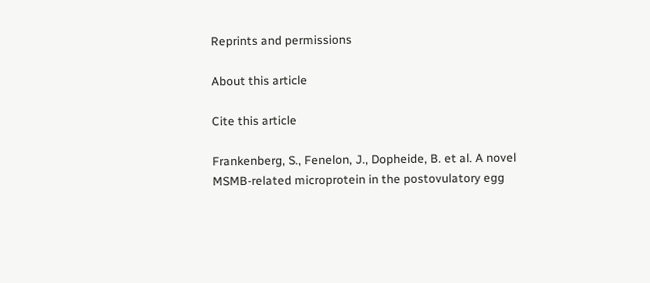Reprints and permissions

About this article

Cite this article

Frankenberg, S., Fenelon, J., Dopheide, B. et al. A novel MSMB-related microprotein in the postovulatory egg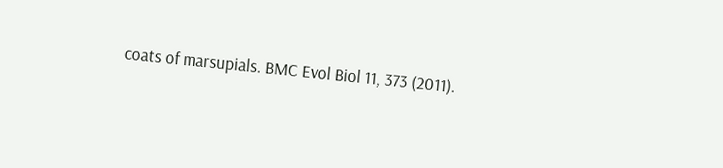coats of marsupials. BMC Evol Biol 11, 373 (2011).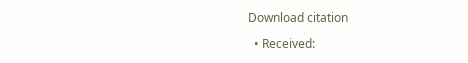Download citation

  • Received: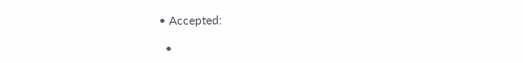• Accepted:

  •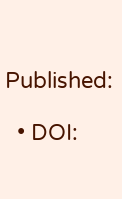Published:

  • DOI: